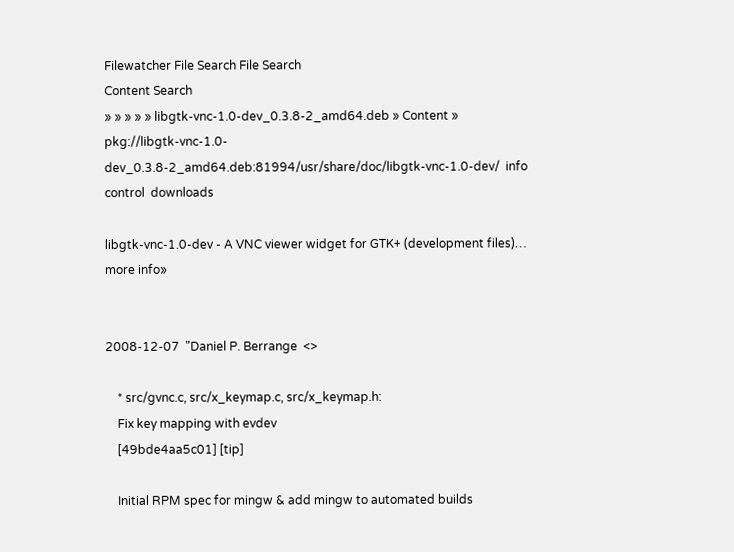Filewatcher File Search File Search
Content Search
» » » » » libgtk-vnc-1.0-dev_0.3.8-2_amd64.deb » Content »
pkg://libgtk-vnc-1.0-dev_0.3.8-2_amd64.deb:81994/usr/share/doc/libgtk-vnc-1.0-dev/  info  control  downloads

libgtk-vnc-1.0-dev - A VNC viewer widget for GTK+ (development files)…  more info»


2008-12-07  "Daniel P. Berrange  <>

    * src/gvnc.c, src/x_keymap.c, src/x_keymap.h:
    Fix key mapping with evdev
    [49bde4aa5c01] [tip]

    Initial RPM spec for mingw & add mingw to automated builds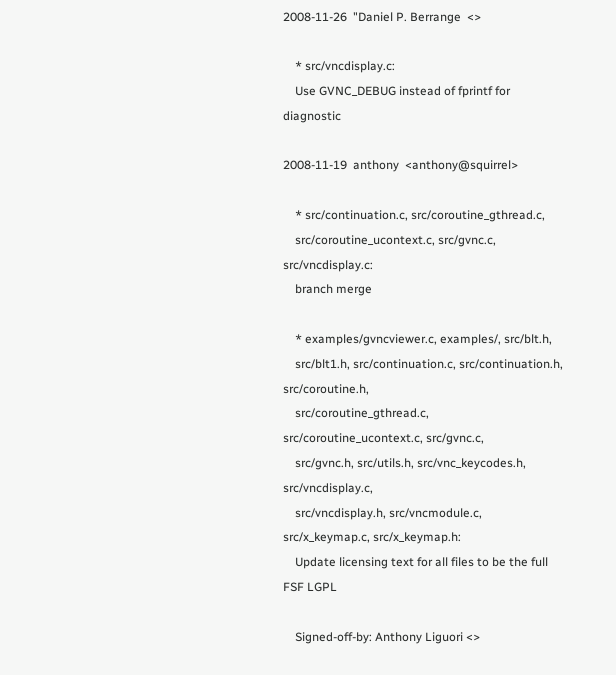2008-11-26  "Daniel P. Berrange  <>

    * src/vncdisplay.c:
    Use GVNC_DEBUG instead of fprintf for diagnostic

2008-11-19  anthony  <anthony@squirrel>

    * src/continuation.c, src/coroutine_gthread.c,
    src/coroutine_ucontext.c, src/gvnc.c, src/vncdisplay.c:
    branch merge

    * examples/gvncviewer.c, examples/, src/blt.h,
    src/blt1.h, src/continuation.c, src/continuation.h, src/coroutine.h,
    src/coroutine_gthread.c, src/coroutine_ucontext.c, src/gvnc.c,
    src/gvnc.h, src/utils.h, src/vnc_keycodes.h, src/vncdisplay.c,
    src/vncdisplay.h, src/vncmodule.c, src/x_keymap.c, src/x_keymap.h:
    Update licensing text for all files to be the full FSF LGPL

    Signed-off-by: Anthony Liguori <>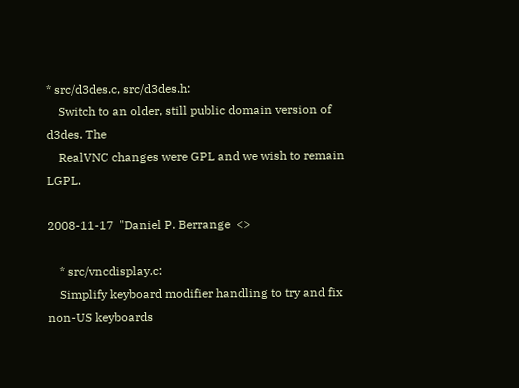* src/d3des.c, src/d3des.h:
    Switch to an older, still public domain version of d3des. The
    RealVNC changes were GPL and we wish to remain LGPL.

2008-11-17  "Daniel P. Berrange  <>

    * src/vncdisplay.c:
    Simplify keyboard modifier handling to try and fix non-US keyboards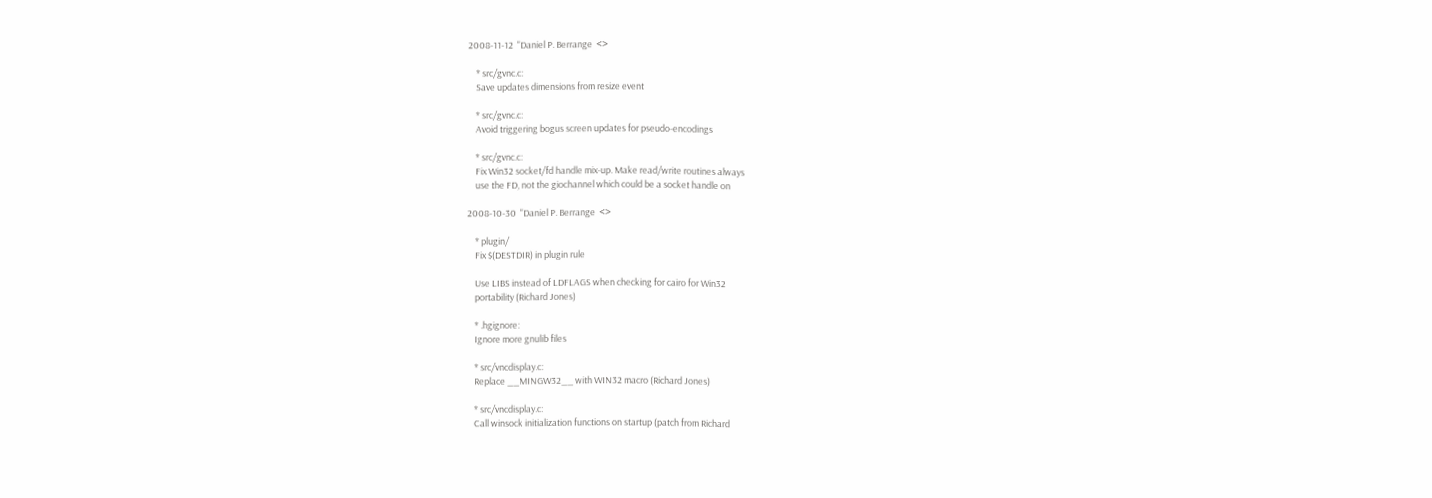2008-11-12  "Daniel P. Berrange  <>

    * src/gvnc.c:
    Save updates dimensions from resize event

    * src/gvnc.c:
    Avoid triggering bogus screen updates for pseudo-encodings

    * src/gvnc.c:
    Fix Win32 socket/fd handle mix-up. Make read/write routines always
    use the FD, not the giochannel which could be a socket handle on

2008-10-30  "Daniel P. Berrange  <>

    * plugin/
    Fix $(DESTDIR) in plugin rule

    Use LIBS instead of LDFLAGS when checking for cairo for Win32
    portability (Richard Jones)

    * .hgignore:
    Ignore more gnulib files

    * src/vncdisplay.c:
    Replace __MINGW32__ with WIN32 macro (Richard Jones)

    * src/vncdisplay.c:
    Call winsock initialization functions on startup (patch from Richard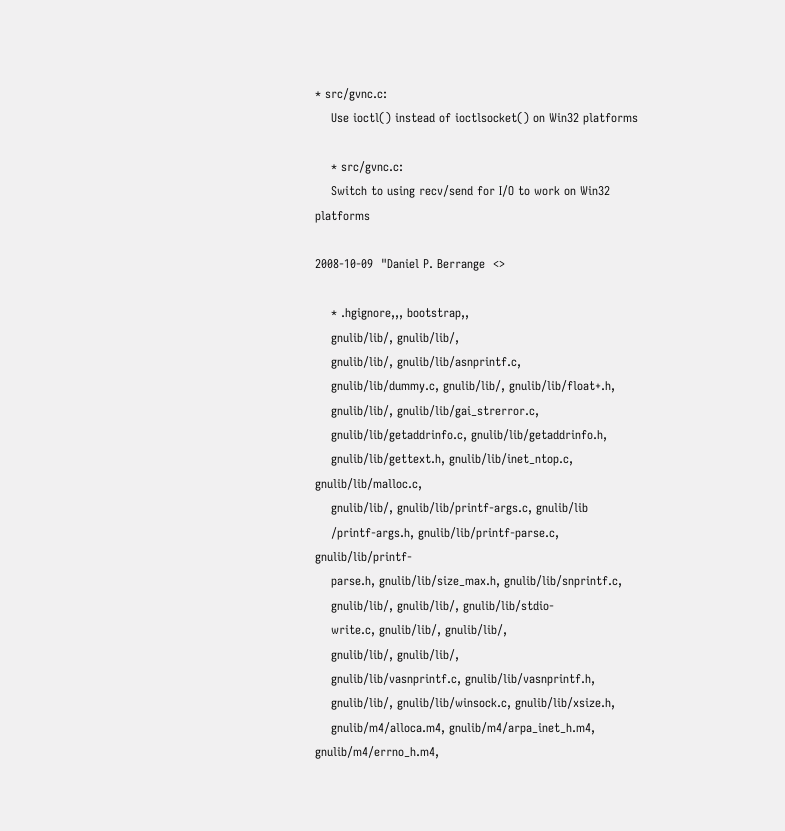* src/gvnc.c:
    Use ioctl() instead of ioctlsocket() on Win32 platforms

    * src/gvnc.c:
    Switch to using recv/send for I/O to work on Win32 platforms

2008-10-09  "Daniel P. Berrange  <>

    * .hgignore,,, bootstrap,,
    gnulib/lib/, gnulib/lib/,
    gnulib/lib/, gnulib/lib/asnprintf.c,
    gnulib/lib/dummy.c, gnulib/lib/, gnulib/lib/float+.h,
    gnulib/lib/, gnulib/lib/gai_strerror.c,
    gnulib/lib/getaddrinfo.c, gnulib/lib/getaddrinfo.h,
    gnulib/lib/gettext.h, gnulib/lib/inet_ntop.c, gnulib/lib/malloc.c,
    gnulib/lib/, gnulib/lib/printf-args.c, gnulib/lib
    /printf-args.h, gnulib/lib/printf-parse.c, gnulib/lib/printf-
    parse.h, gnulib/lib/size_max.h, gnulib/lib/snprintf.c,
    gnulib/lib/, gnulib/lib/, gnulib/lib/stdio-
    write.c, gnulib/lib/, gnulib/lib/,
    gnulib/lib/, gnulib/lib/,
    gnulib/lib/vasnprintf.c, gnulib/lib/vasnprintf.h,
    gnulib/lib/, gnulib/lib/winsock.c, gnulib/lib/xsize.h,
    gnulib/m4/alloca.m4, gnulib/m4/arpa_inet_h.m4, gnulib/m4/errno_h.m4,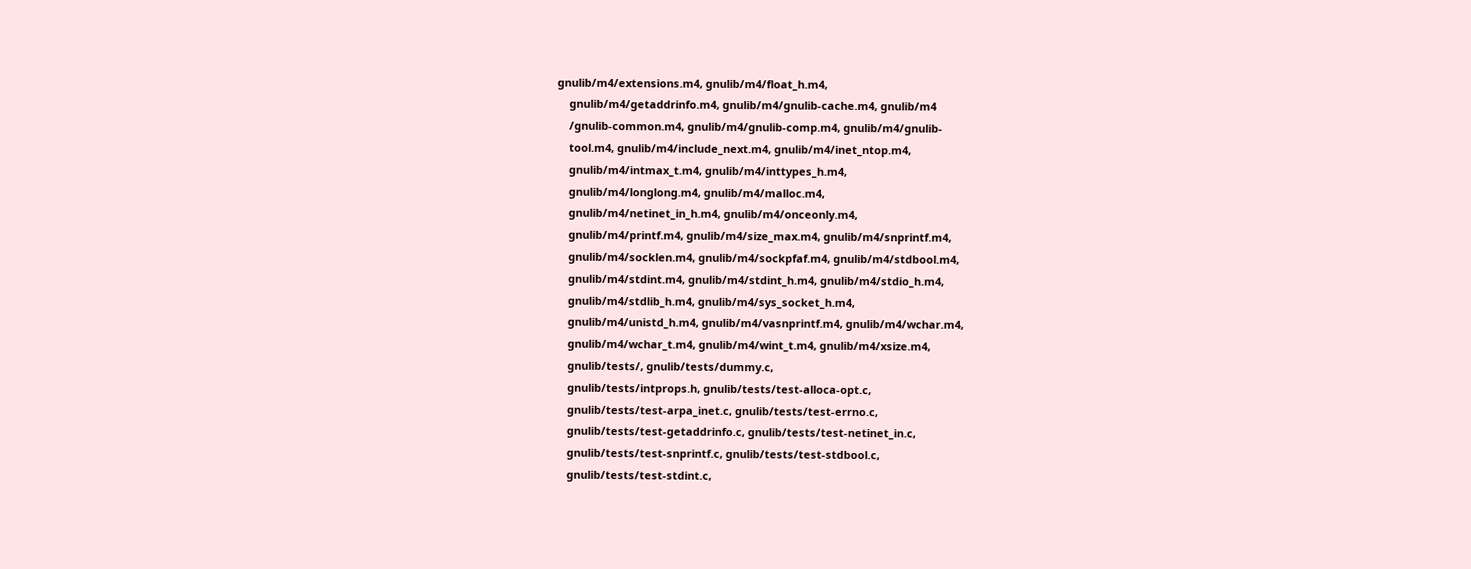gnulib/m4/extensions.m4, gnulib/m4/float_h.m4,
    gnulib/m4/getaddrinfo.m4, gnulib/m4/gnulib-cache.m4, gnulib/m4
    /gnulib-common.m4, gnulib/m4/gnulib-comp.m4, gnulib/m4/gnulib-
    tool.m4, gnulib/m4/include_next.m4, gnulib/m4/inet_ntop.m4,
    gnulib/m4/intmax_t.m4, gnulib/m4/inttypes_h.m4,
    gnulib/m4/longlong.m4, gnulib/m4/malloc.m4,
    gnulib/m4/netinet_in_h.m4, gnulib/m4/onceonly.m4,
    gnulib/m4/printf.m4, gnulib/m4/size_max.m4, gnulib/m4/snprintf.m4,
    gnulib/m4/socklen.m4, gnulib/m4/sockpfaf.m4, gnulib/m4/stdbool.m4,
    gnulib/m4/stdint.m4, gnulib/m4/stdint_h.m4, gnulib/m4/stdio_h.m4,
    gnulib/m4/stdlib_h.m4, gnulib/m4/sys_socket_h.m4,
    gnulib/m4/unistd_h.m4, gnulib/m4/vasnprintf.m4, gnulib/m4/wchar.m4,
    gnulib/m4/wchar_t.m4, gnulib/m4/wint_t.m4, gnulib/m4/xsize.m4,
    gnulib/tests/, gnulib/tests/dummy.c,
    gnulib/tests/intprops.h, gnulib/tests/test-alloca-opt.c,
    gnulib/tests/test-arpa_inet.c, gnulib/tests/test-errno.c,
    gnulib/tests/test-getaddrinfo.c, gnulib/tests/test-netinet_in.c,
    gnulib/tests/test-snprintf.c, gnulib/tests/test-stdbool.c,
    gnulib/tests/test-stdint.c,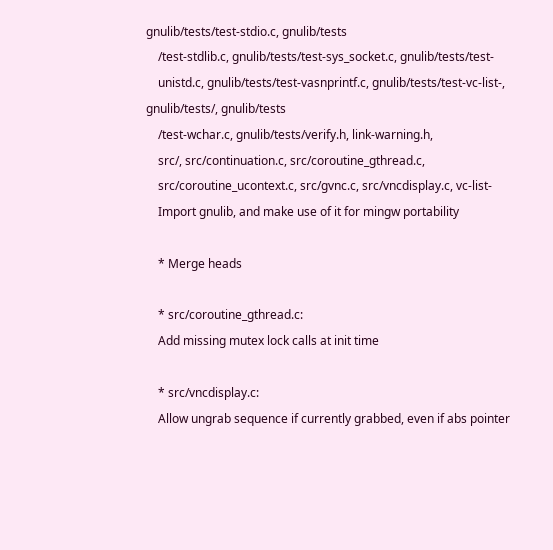gnulib/tests/test-stdio.c, gnulib/tests
    /test-stdlib.c, gnulib/tests/test-sys_socket.c, gnulib/tests/test-
    unistd.c, gnulib/tests/test-vasnprintf.c, gnulib/tests/test-vc-list-, gnulib/tests/, gnulib/tests
    /test-wchar.c, gnulib/tests/verify.h, link-warning.h,
    src/, src/continuation.c, src/coroutine_gthread.c,
    src/coroutine_ucontext.c, src/gvnc.c, src/vncdisplay.c, vc-list-
    Import gnulib, and make use of it for mingw portability

    * Merge heads

    * src/coroutine_gthread.c:
    Add missing mutex lock calls at init time

    * src/vncdisplay.c:
    Allow ungrab sequence if currently grabbed, even if abs pointer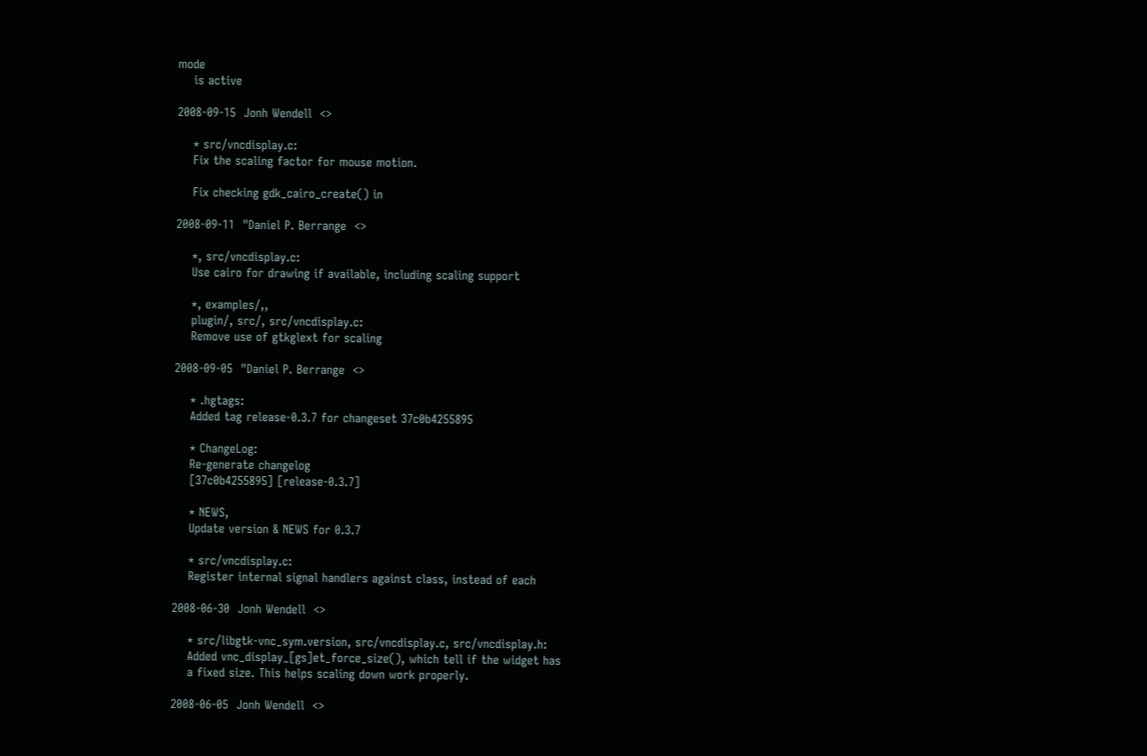mode
    is active

2008-09-15  Jonh Wendell  <>

    * src/vncdisplay.c:
    Fix the scaling factor for mouse motion.

    Fix checking gdk_cairo_create() in

2008-09-11  "Daniel P. Berrange  <>

    *, src/vncdisplay.c:
    Use cairo for drawing if available, including scaling support

    *, examples/,,
    plugin/, src/, src/vncdisplay.c:
    Remove use of gtkglext for scaling

2008-09-05  "Daniel P. Berrange  <>

    * .hgtags:
    Added tag release-0.3.7 for changeset 37c0b4255895

    * ChangeLog:
    Re-generate changelog
    [37c0b4255895] [release-0.3.7]

    * NEWS,
    Update version & NEWS for 0.3.7

    * src/vncdisplay.c:
    Register internal signal handlers against class, instead of each

2008-06-30  Jonh Wendell  <>

    * src/libgtk-vnc_sym.version, src/vncdisplay.c, src/vncdisplay.h:
    Added vnc_display_[gs]et_force_size(), which tell if the widget has
    a fixed size. This helps scaling down work properly.

2008-06-05  Jonh Wendell  <>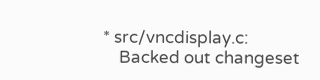* src/vncdisplay.c:
    Backed out changeset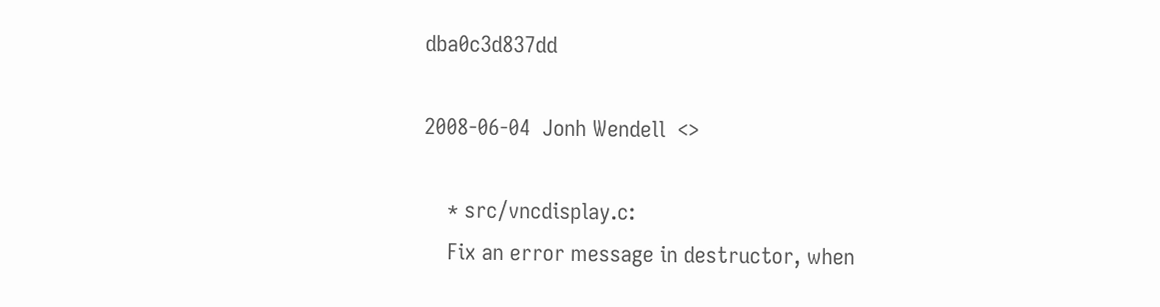dba0c3d837dd

2008-06-04  Jonh Wendell  <>

    * src/vncdisplay.c:
    Fix an error message in destructor, when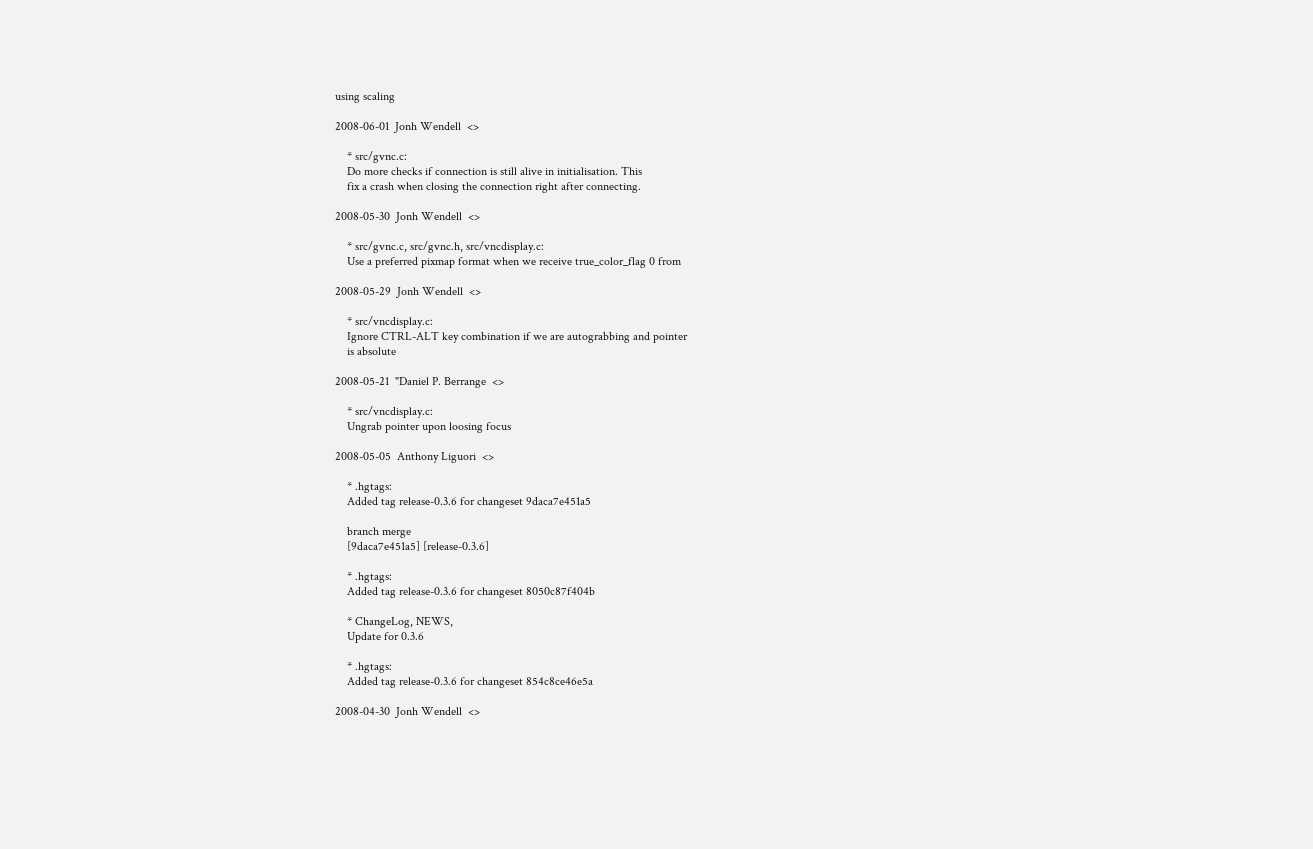using scaling

2008-06-01  Jonh Wendell  <>

    * src/gvnc.c:
    Do more checks if connection is still alive in initialisation. This
    fix a crash when closing the connection right after connecting.

2008-05-30  Jonh Wendell  <>

    * src/gvnc.c, src/gvnc.h, src/vncdisplay.c:
    Use a preferred pixmap format when we receive true_color_flag 0 from

2008-05-29  Jonh Wendell  <>

    * src/vncdisplay.c:
    Ignore CTRL-ALT key combination if we are autograbbing and pointer
    is absolute

2008-05-21  "Daniel P. Berrange  <>

    * src/vncdisplay.c:
    Ungrab pointer upon loosing focus

2008-05-05  Anthony Liguori  <>

    * .hgtags:
    Added tag release-0.3.6 for changeset 9daca7e451a5

    branch merge
    [9daca7e451a5] [release-0.3.6]

    * .hgtags:
    Added tag release-0.3.6 for changeset 8050c87f404b

    * ChangeLog, NEWS,
    Update for 0.3.6

    * .hgtags:
    Added tag release-0.3.6 for changeset 854c8ce46e5a

2008-04-30  Jonh Wendell  <>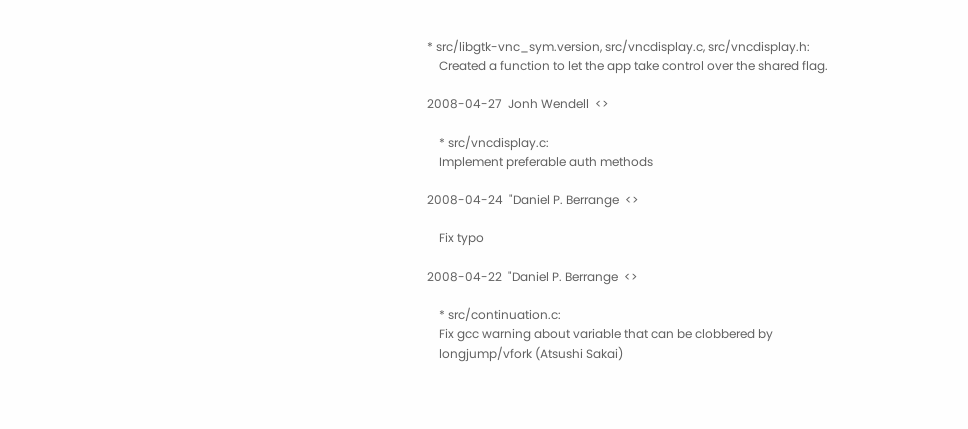* src/libgtk-vnc_sym.version, src/vncdisplay.c, src/vncdisplay.h:
    Created a function to let the app take control over the shared flag.

2008-04-27  Jonh Wendell  <>

    * src/vncdisplay.c:
    Implement preferable auth methods

2008-04-24  "Daniel P. Berrange  <>

    Fix typo

2008-04-22  "Daniel P. Berrange  <>

    * src/continuation.c:
    Fix gcc warning about variable that can be clobbered by
    longjump/vfork (Atsushi Sakai)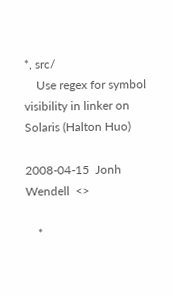*, src/
    Use regex for symbol visibility in linker on Solaris (Halton Huo)

2008-04-15  Jonh Wendell  <>

    *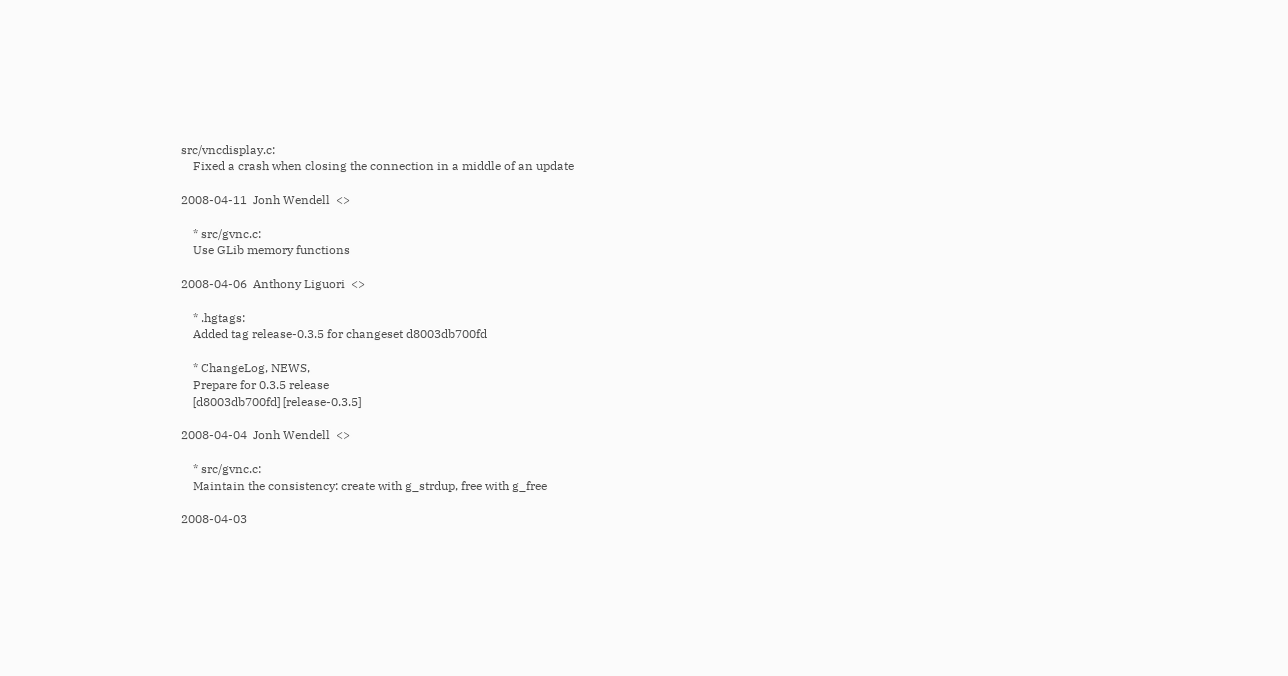src/vncdisplay.c:
    Fixed a crash when closing the connection in a middle of an update

2008-04-11  Jonh Wendell  <>

    * src/gvnc.c:
    Use GLib memory functions

2008-04-06  Anthony Liguori  <>

    * .hgtags:
    Added tag release-0.3.5 for changeset d8003db700fd

    * ChangeLog, NEWS,
    Prepare for 0.3.5 release
    [d8003db700fd] [release-0.3.5]

2008-04-04  Jonh Wendell  <>

    * src/gvnc.c:
    Maintain the consistency: create with g_strdup, free with g_free

2008-04-03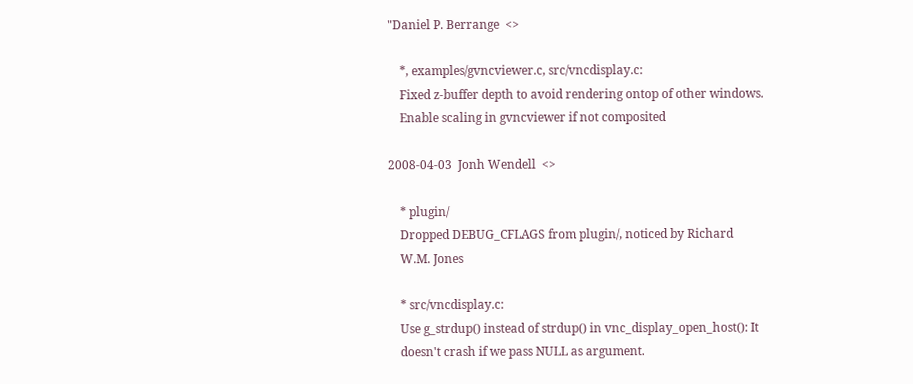"Daniel P. Berrange  <>

    *, examples/gvncviewer.c, src/vncdisplay.c:
    Fixed z-buffer depth to avoid rendering ontop of other windows.
    Enable scaling in gvncviewer if not composited

2008-04-03  Jonh Wendell  <>

    * plugin/
    Dropped DEBUG_CFLAGS from plugin/, noticed by Richard
    W.M. Jones

    * src/vncdisplay.c:
    Use g_strdup() instead of strdup() in vnc_display_open_host(): It
    doesn't crash if we pass NULL as argument.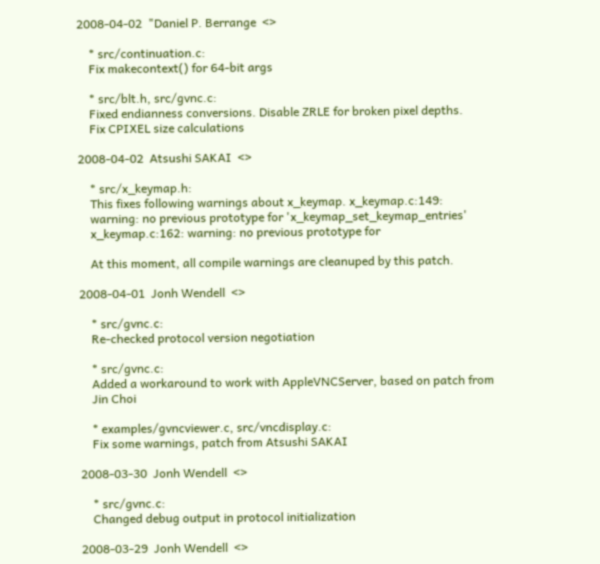2008-04-02  "Daniel P. Berrange  <>

    * src/continuation.c:
    Fix makecontext() for 64-bit args

    * src/blt.h, src/gvnc.c:
    Fixed endianness conversions. Disable ZRLE for broken pixel depths.
    Fix CPIXEL size calculations

2008-04-02  Atsushi SAKAI  <>

    * src/x_keymap.h:
    This fixes following warnings about x_keymap. x_keymap.c:149:
    warning: no previous prototype for 'x_keymap_set_keymap_entries'
    x_keymap.c:162: warning: no previous prototype for

    At this moment, all compile warnings are cleanuped by this patch.

2008-04-01  Jonh Wendell  <>

    * src/gvnc.c:
    Re-checked protocol version negotiation

    * src/gvnc.c:
    Added a workaround to work with AppleVNCServer, based on patch from
    Jin Choi

    * examples/gvncviewer.c, src/vncdisplay.c:
    Fix some warnings, patch from Atsushi SAKAI

2008-03-30  Jonh Wendell  <>

    * src/gvnc.c:
    Changed debug output in protocol initialization

2008-03-29  Jonh Wendell  <>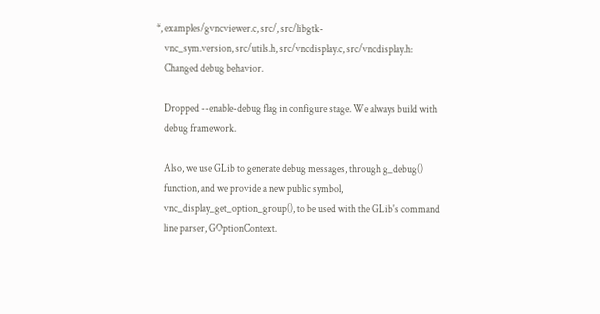*, examples/gvncviewer.c, src/, src/libgtk-
    vnc_sym.version, src/utils.h, src/vncdisplay.c, src/vncdisplay.h:
    Changed debug behavior.

    Dropped --enable-debug flag in configure stage. We always build with
    debug framework.

    Also, we use GLib to generate debug messages, through g_debug()
    function, and we provide a new public symbol,
    vnc_display_get_option_group(), to be used with the GLib's command
    line parser, GOptionContext.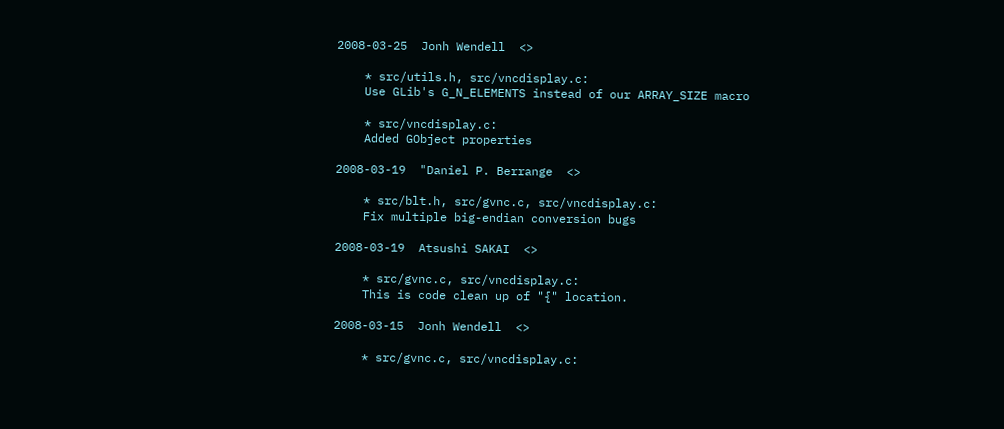2008-03-25  Jonh Wendell  <>

    * src/utils.h, src/vncdisplay.c:
    Use GLib's G_N_ELEMENTS instead of our ARRAY_SIZE macro

    * src/vncdisplay.c:
    Added GObject properties

2008-03-19  "Daniel P. Berrange  <>

    * src/blt.h, src/gvnc.c, src/vncdisplay.c:
    Fix multiple big-endian conversion bugs

2008-03-19  Atsushi SAKAI  <>

    * src/gvnc.c, src/vncdisplay.c:
    This is code clean up of "{" location.

2008-03-15  Jonh Wendell  <>

    * src/gvnc.c, src/vncdisplay.c: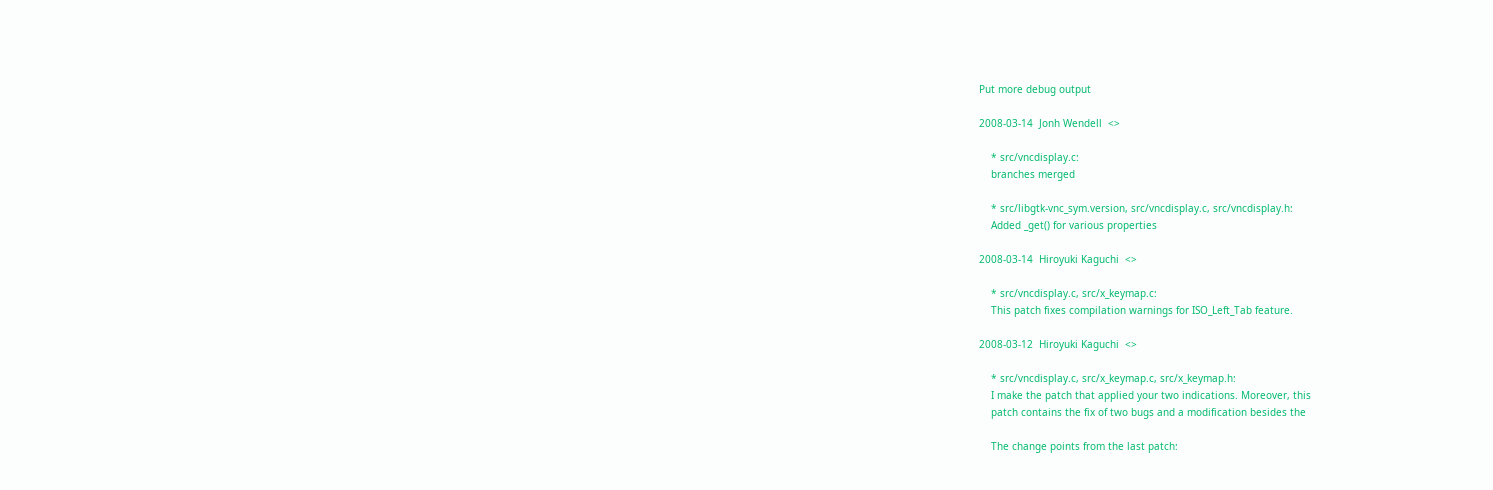Put more debug output

2008-03-14  Jonh Wendell  <>

    * src/vncdisplay.c:
    branches merged

    * src/libgtk-vnc_sym.version, src/vncdisplay.c, src/vncdisplay.h:
    Added _get() for various properties

2008-03-14  Hiroyuki Kaguchi  <>

    * src/vncdisplay.c, src/x_keymap.c:
    This patch fixes compilation warnings for ISO_Left_Tab feature.

2008-03-12  Hiroyuki Kaguchi  <>

    * src/vncdisplay.c, src/x_keymap.c, src/x_keymap.h:
    I make the patch that applied your two indications. Moreover, this
    patch contains the fix of two bugs and a modification besides the

    The change points from the last patch: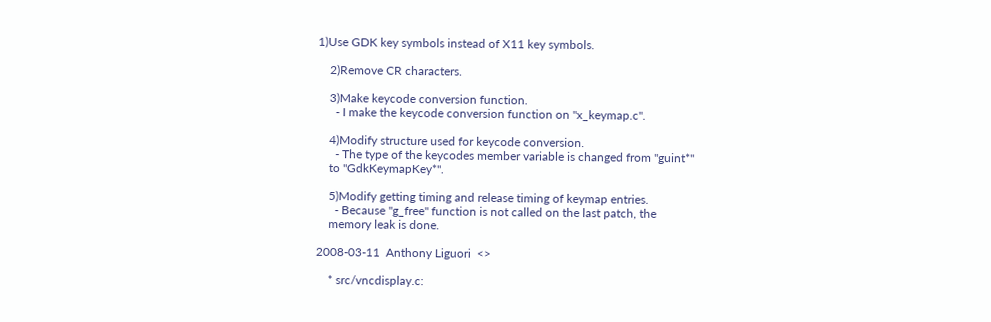1)Use GDK key symbols instead of X11 key symbols.

    2)Remove CR characters.

    3)Make keycode conversion function.
      - I make the keycode conversion function on "x_keymap.c".

    4)Modify structure used for keycode conversion.
      - The type of the keycodes member variable is changed from "guint*"
    to "GdkKeymapKey*".

    5)Modify getting timing and release timing of keymap entries.
      - Because "g_free" function is not called on the last patch, the
    memory leak is done.

2008-03-11  Anthony Liguori  <>

    * src/vncdisplay.c: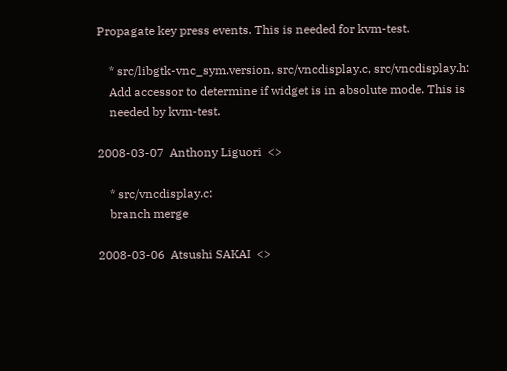Propagate key press events. This is needed for kvm-test.

    * src/libgtk-vnc_sym.version, src/vncdisplay.c, src/vncdisplay.h:
    Add accessor to determine if widget is in absolute mode. This is
    needed by kvm-test.

2008-03-07  Anthony Liguori  <>

    * src/vncdisplay.c:
    branch merge

2008-03-06  Atsushi SAKAI  <>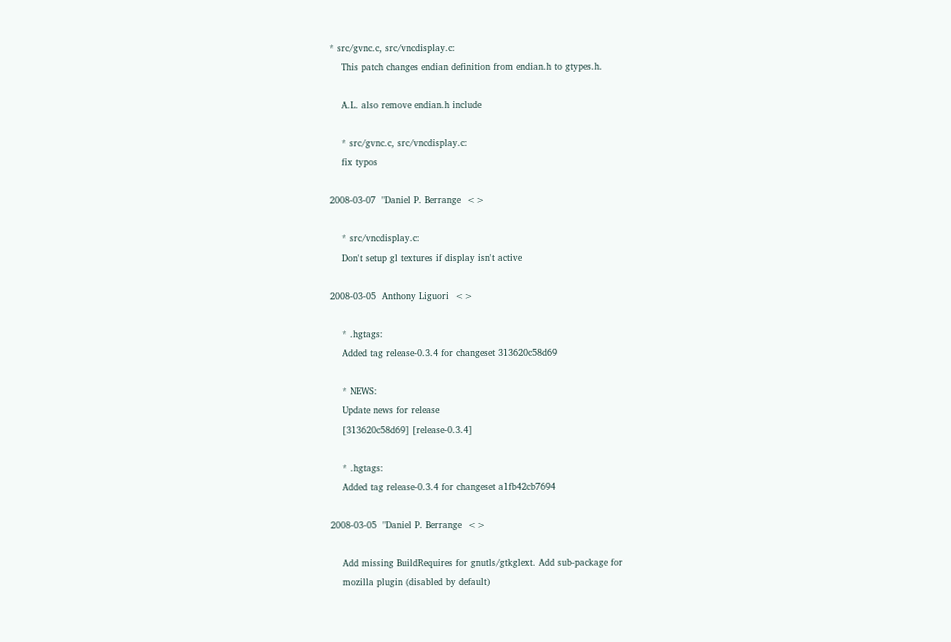* src/gvnc.c, src/vncdisplay.c:
    This patch changes endian definition from endian.h to gtypes.h.

    A.L. also remove endian.h include

    * src/gvnc.c, src/vncdisplay.c:
    fix typos

2008-03-07  "Daniel P. Berrange  <>

    * src/vncdisplay.c:
    Don't setup gl textures if display isn't active

2008-03-05  Anthony Liguori  <>

    * .hgtags:
    Added tag release-0.3.4 for changeset 313620c58d69

    * NEWS:
    Update news for release
    [313620c58d69] [release-0.3.4]

    * .hgtags:
    Added tag release-0.3.4 for changeset a1fb42cb7694

2008-03-05  "Daniel P. Berrange  <>

    Add missing BuildRequires for gnutls/gtkglext. Add sub-package for
    mozilla plugin (disabled by default)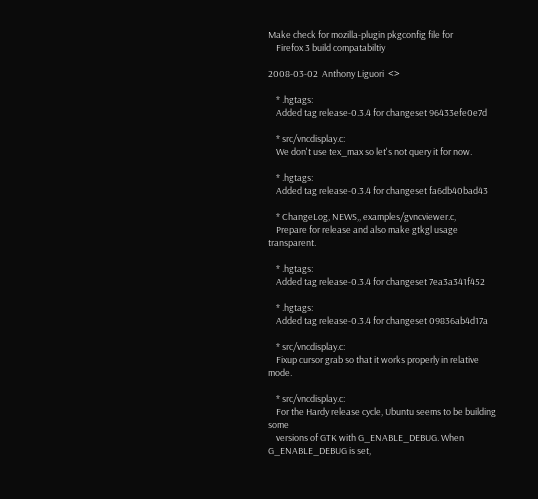Make check for mozilla-plugin pkgconfig file for
    Firefox 3 build compatabiltiy

2008-03-02  Anthony Liguori  <>

    * .hgtags:
    Added tag release-0.3.4 for changeset 96433efe0e7d

    * src/vncdisplay.c:
    We don't use tex_max so let's not query it for now.

    * .hgtags:
    Added tag release-0.3.4 for changeset fa6db40bad43

    * ChangeLog, NEWS,, examples/gvncviewer.c,
    Prepare for release and also make gtkgl usage transparent.

    * .hgtags:
    Added tag release-0.3.4 for changeset 7ea3a341f452

    * .hgtags:
    Added tag release-0.3.4 for changeset 09836ab4d17a

    * src/vncdisplay.c:
    Fixup cursor grab so that it works properly in relative mode.

    * src/vncdisplay.c:
    For the Hardy release cycle, Ubuntu seems to be building some
    versions of GTK with G_ENABLE_DEBUG. When G_ENABLE_DEBUG is set,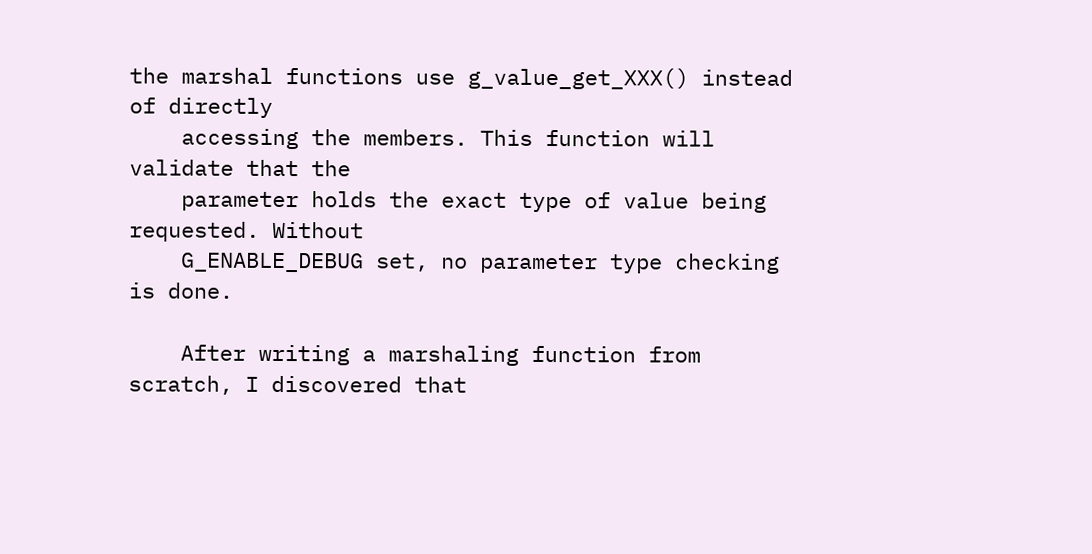the marshal functions use g_value_get_XXX() instead of directly
    accessing the members. This function will validate that the
    parameter holds the exact type of value being requested. Without
    G_ENABLE_DEBUG set, no parameter type checking is done.

    After writing a marshaling function from scratch, I discovered that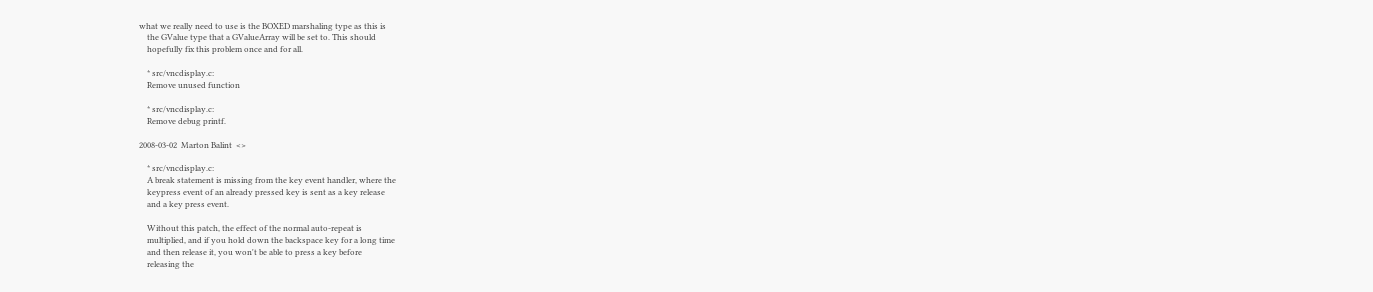what we really need to use is the BOXED marshaling type as this is
    the GValue type that a GValueArray will be set to. This should
    hopefully fix this problem once and for all.

    * src/vncdisplay.c:
    Remove unused function

    * src/vncdisplay.c:
    Remove debug printf.

2008-03-02  Marton Balint  <>

    * src/vncdisplay.c:
    A break statement is missing from the key event handler, where the
    keypress event of an already pressed key is sent as a key release
    and a key press event.

    Without this patch, the effect of the normal auto-repeat is
    multiplied, and if you hold down the backspace key for a long time
    and then release it, you won't be able to press a key before
    releasing the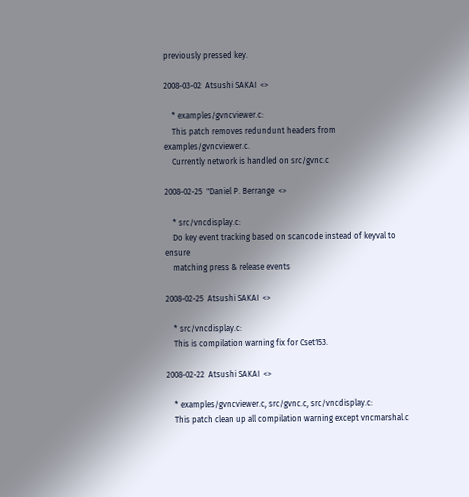previously pressed key.

2008-03-02  Atsushi SAKAI  <>

    * examples/gvncviewer.c:
    This patch removes redundunt headers from examples/gvncviewer.c.
    Currently network is handled on src/gvnc.c

2008-02-25  "Daniel P. Berrange  <>

    * src/vncdisplay.c:
    Do key event tracking based on scancode instead of keyval to ensure
    matching press & release events

2008-02-25  Atsushi SAKAI  <>

    * src/vncdisplay.c:
    This is compilation warning fix for Cset153.

2008-02-22  Atsushi SAKAI  <>

    * examples/gvncviewer.c, src/gvnc.c, src/vncdisplay.c:
    This patch clean up all compilation warning except vncmarshal.c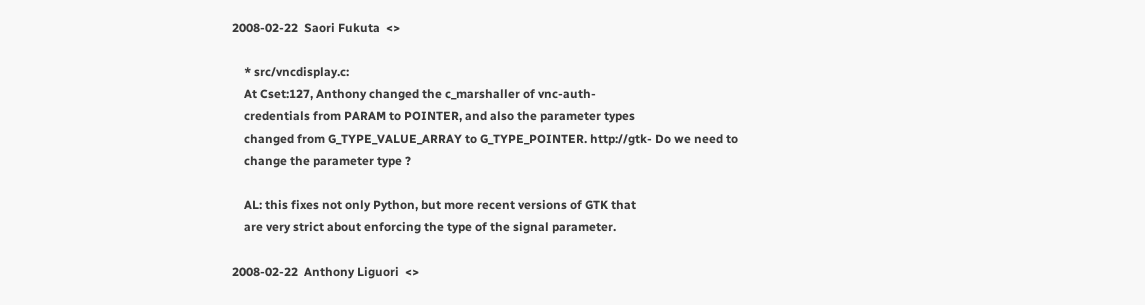2008-02-22  Saori Fukuta  <>

    * src/vncdisplay.c:
    At Cset:127, Anthony changed the c_marshaller of vnc-auth-
    credentials from PARAM to POINTER, and also the parameter types
    changed from G_TYPE_VALUE_ARRAY to G_TYPE_POINTER. http://gtk- Do we need to
    change the parameter type ?

    AL: this fixes not only Python, but more recent versions of GTK that
    are very strict about enforcing the type of the signal parameter.

2008-02-22  Anthony Liguori  <>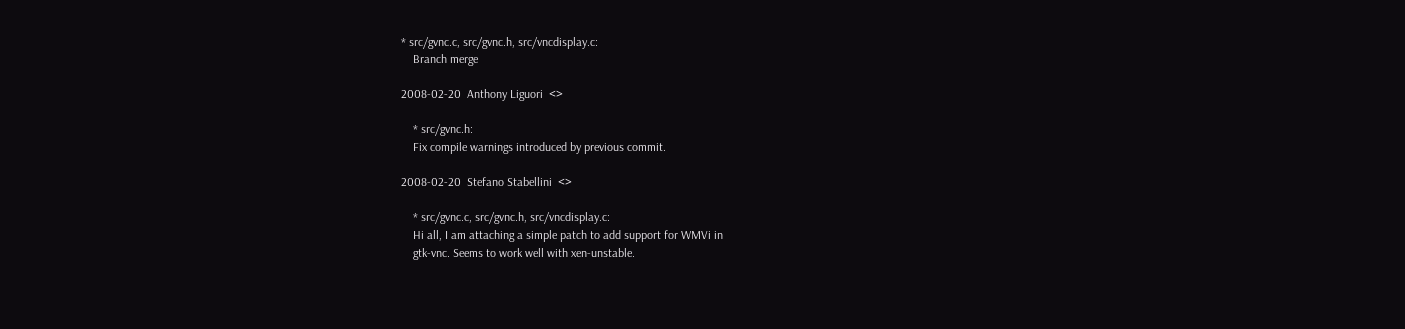* src/gvnc.c, src/gvnc.h, src/vncdisplay.c:
    Branch merge

2008-02-20  Anthony Liguori  <>

    * src/gvnc.h:
    Fix compile warnings introduced by previous commit.

2008-02-20  Stefano Stabellini  <>

    * src/gvnc.c, src/gvnc.h, src/vncdisplay.c:
    Hi all, I am attaching a simple patch to add support for WMVi in
    gtk-vnc. Seems to work well with xen-unstable.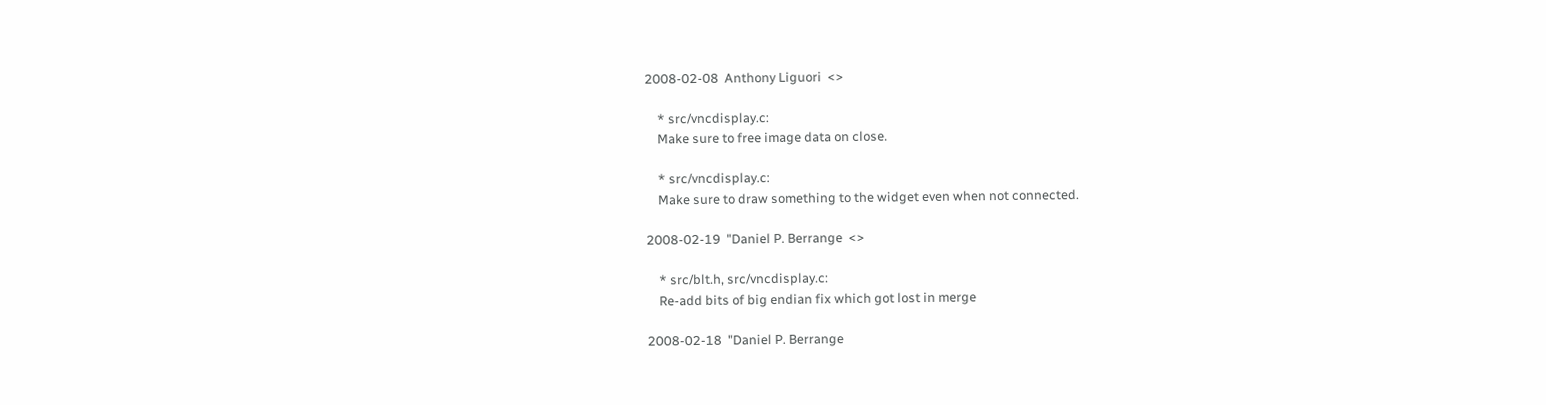2008-02-08  Anthony Liguori  <>

    * src/vncdisplay.c:
    Make sure to free image data on close.

    * src/vncdisplay.c:
    Make sure to draw something to the widget even when not connected.

2008-02-19  "Daniel P. Berrange  <>

    * src/blt.h, src/vncdisplay.c:
    Re-add bits of big endian fix which got lost in merge

2008-02-18  "Daniel P. Berrange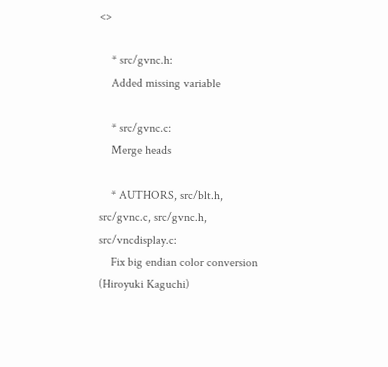<>

    * src/gvnc.h:
    Added missing variable

    * src/gvnc.c:
    Merge heads

    * AUTHORS, src/blt.h, src/gvnc.c, src/gvnc.h, src/vncdisplay.c:
    Fix big endian color conversion (Hiroyuki Kaguchi)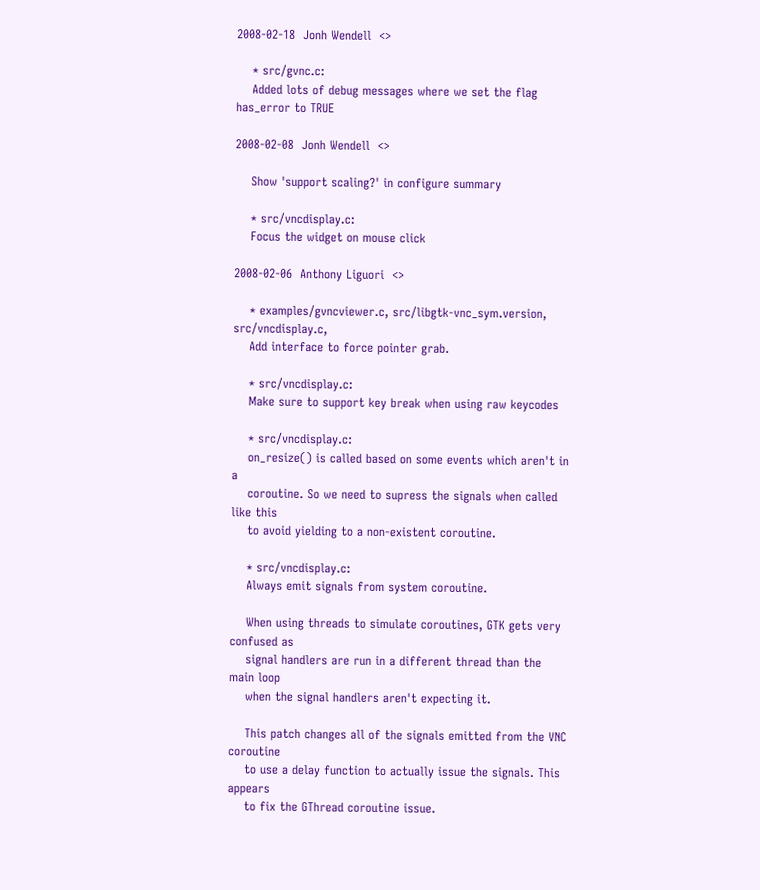2008-02-18  Jonh Wendell  <>

    * src/gvnc.c:
    Added lots of debug messages where we set the flag has_error to TRUE

2008-02-08  Jonh Wendell  <>

    Show 'support scaling?' in configure summary

    * src/vncdisplay.c:
    Focus the widget on mouse click

2008-02-06  Anthony Liguori  <>

    * examples/gvncviewer.c, src/libgtk-vnc_sym.version, src/vncdisplay.c,
    Add interface to force pointer grab.

    * src/vncdisplay.c:
    Make sure to support key break when using raw keycodes

    * src/vncdisplay.c:
    on_resize() is called based on some events which aren't in a
    coroutine. So we need to supress the signals when called like this
    to avoid yielding to a non-existent coroutine.

    * src/vncdisplay.c:
    Always emit signals from system coroutine.

    When using threads to simulate coroutines, GTK gets very confused as
    signal handlers are run in a different thread than the main loop
    when the signal handlers aren't expecting it.

    This patch changes all of the signals emitted from the VNC coroutine
    to use a delay function to actually issue the signals. This appears
    to fix the GThread coroutine issue.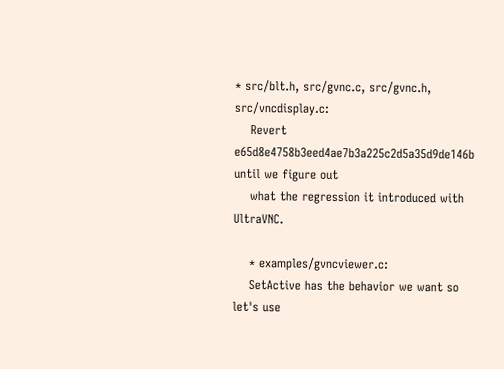* src/blt.h, src/gvnc.c, src/gvnc.h, src/vncdisplay.c:
    Revert e65d8e4758b3eed4ae7b3a225c2d5a35d9de146b until we figure out
    what the regression it introduced with UltraVNC.

    * examples/gvncviewer.c:
    SetActive has the behavior we want so let's use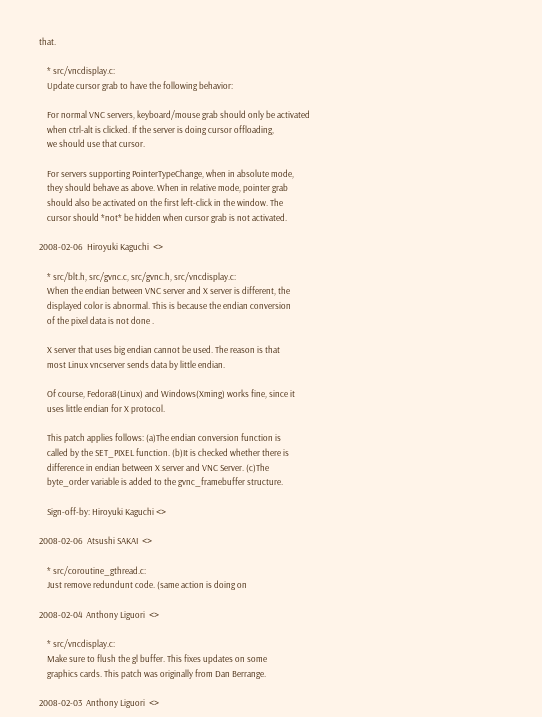that.

    * src/vncdisplay.c:
    Update cursor grab to have the following behavior:

    For normal VNC servers, keyboard/mouse grab should only be activated
    when ctrl-alt is clicked. If the server is doing cursor offloading,
    we should use that cursor.

    For servers supporting PointerTypeChange, when in absolute mode,
    they should behave as above. When in relative mode, pointer grab
    should also be activated on the first left-click in the window. The
    cursor should *not* be hidden when cursor grab is not activated.

2008-02-06  Hiroyuki Kaguchi  <>

    * src/blt.h, src/gvnc.c, src/gvnc.h, src/vncdisplay.c:
    When the endian between VNC server and X server is different, the
    displayed color is abnormal. This is because the endian conversion
    of the pixel data is not done .

    X server that uses big endian cannot be used. The reason is that
    most Linux vncserver sends data by little endian.

    Of course, Fedora8(Linux) and Windows(Xming) works fine, since it
    uses little endian for X protocol.

    This patch applies follows: (a)The endian conversion function is
    called by the SET_PIXEL function. (b)It is checked whether there is
    difference in endian between X server and VNC Server. (c)The
    byte_order variable is added to the gvnc_framebuffer structure.

    Sign-off-by: Hiroyuki Kaguchi <>

2008-02-06  Atsushi SAKAI  <>

    * src/coroutine_gthread.c:
    Just remove redundunt code. (same action is doing on

2008-02-04  Anthony Liguori  <>

    * src/vncdisplay.c:
    Make sure to flush the gl buffer. This fixes updates on some
    graphics cards. This patch was originally from Dan Berrange.

2008-02-03  Anthony Liguori  <>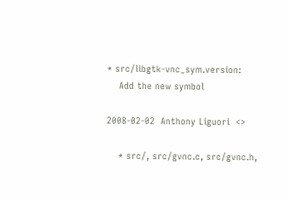* src/libgtk-vnc_sym.version:
    Add the new symbol

2008-02-02  Anthony Liguori  <>

    * src/, src/gvnc.c, src/gvnc.h,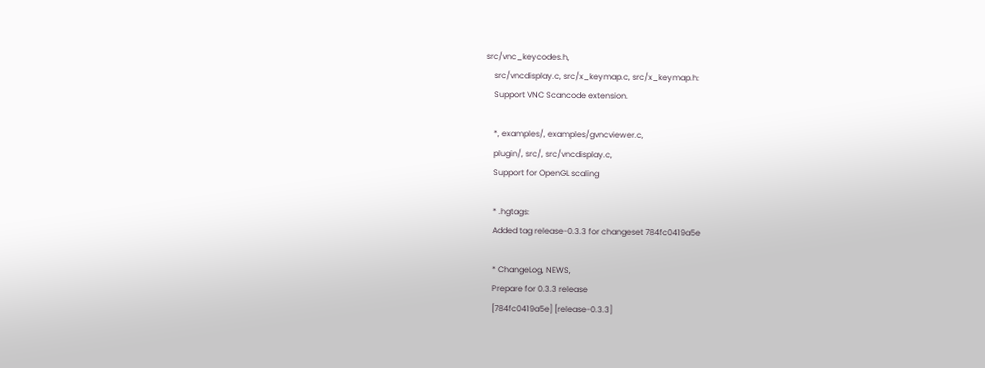src/vnc_keycodes.h,
    src/vncdisplay.c, src/x_keymap.c, src/x_keymap.h:
    Support VNC Scancode extension.

    *, examples/, examples/gvncviewer.c,
    plugin/, src/, src/vncdisplay.c,
    Support for OpenGL scaling

    * .hgtags:
    Added tag release-0.3.3 for changeset 784fc0419a5e

    * ChangeLog, NEWS,
    Prepare for 0.3.3 release
    [784fc0419a5e] [release-0.3.3]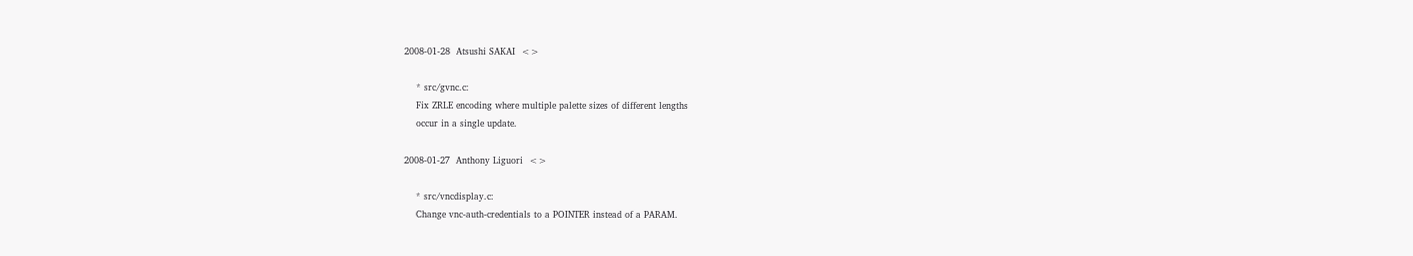2008-01-28  Atsushi SAKAI  <>

    * src/gvnc.c:
    Fix ZRLE encoding where multiple palette sizes of different lengths
    occur in a single update.

2008-01-27  Anthony Liguori  <>

    * src/vncdisplay.c:
    Change vnc-auth-credentials to a POINTER instead of a PARAM.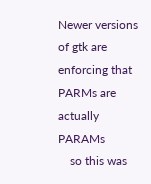Newer versions of gtk are enforcing that PARMs are actually PARAMs
    so this was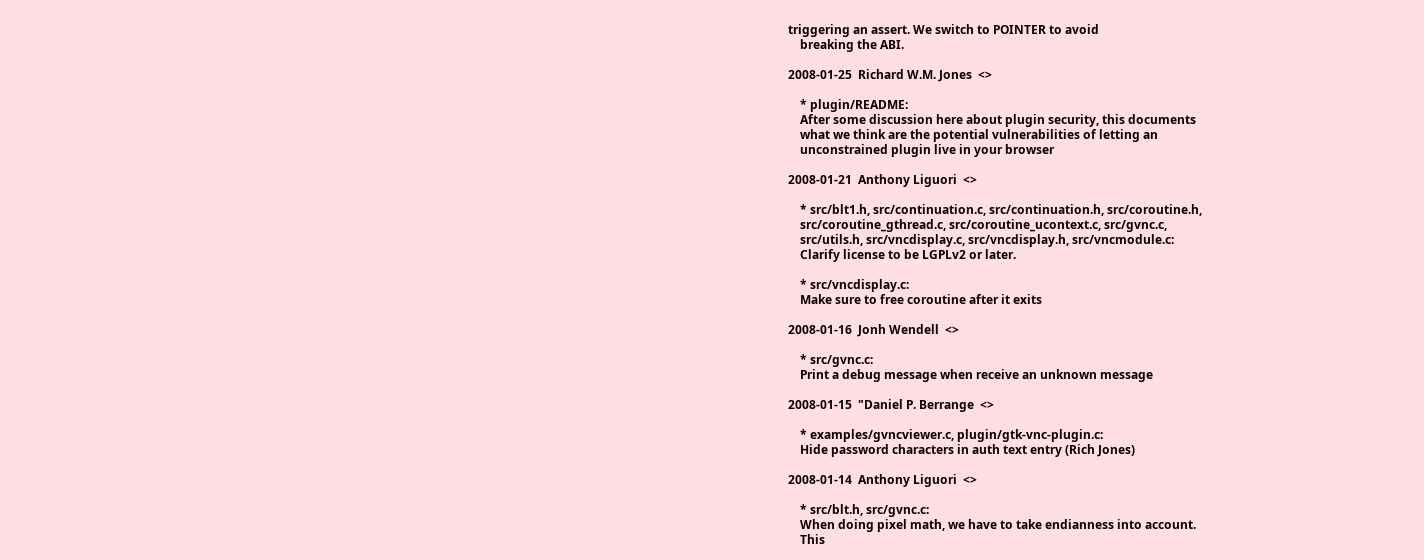triggering an assert. We switch to POINTER to avoid
    breaking the ABI.

2008-01-25  Richard W.M. Jones  <>

    * plugin/README:
    After some discussion here about plugin security, this documents
    what we think are the potential vulnerabilities of letting an
    unconstrained plugin live in your browser

2008-01-21  Anthony Liguori  <>

    * src/blt1.h, src/continuation.c, src/continuation.h, src/coroutine.h,
    src/coroutine_gthread.c, src/coroutine_ucontext.c, src/gvnc.c,
    src/utils.h, src/vncdisplay.c, src/vncdisplay.h, src/vncmodule.c:
    Clarify license to be LGPLv2 or later.

    * src/vncdisplay.c:
    Make sure to free coroutine after it exits

2008-01-16  Jonh Wendell  <>

    * src/gvnc.c:
    Print a debug message when receive an unknown message

2008-01-15  "Daniel P. Berrange  <>

    * examples/gvncviewer.c, plugin/gtk-vnc-plugin.c:
    Hide password characters in auth text entry (Rich Jones)

2008-01-14  Anthony Liguori  <>

    * src/blt.h, src/gvnc.c:
    When doing pixel math, we have to take endianness into account.
    This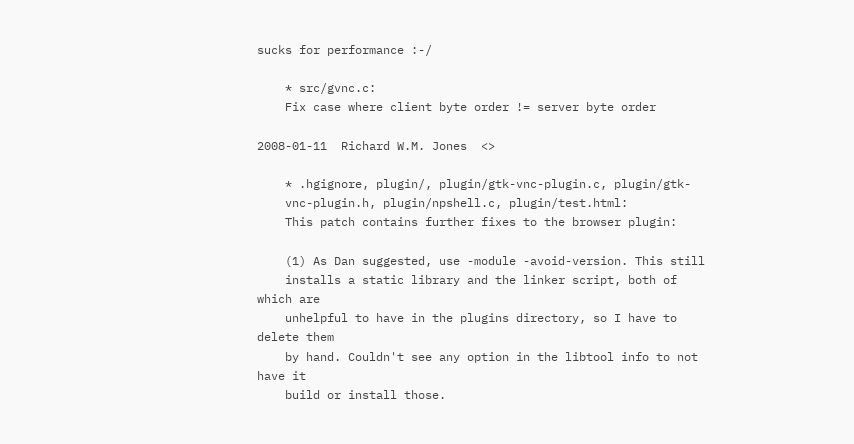sucks for performance :-/

    * src/gvnc.c:
    Fix case where client byte order != server byte order

2008-01-11  Richard W.M. Jones  <>

    * .hgignore, plugin/, plugin/gtk-vnc-plugin.c, plugin/gtk-
    vnc-plugin.h, plugin/npshell.c, plugin/test.html:
    This patch contains further fixes to the browser plugin:

    (1) As Dan suggested, use -module -avoid-version. This still
    installs a static library and the linker script, both of which are
    unhelpful to have in the plugins directory, so I have to delete them
    by hand. Couldn't see any option in the libtool info to not have it
    build or install those.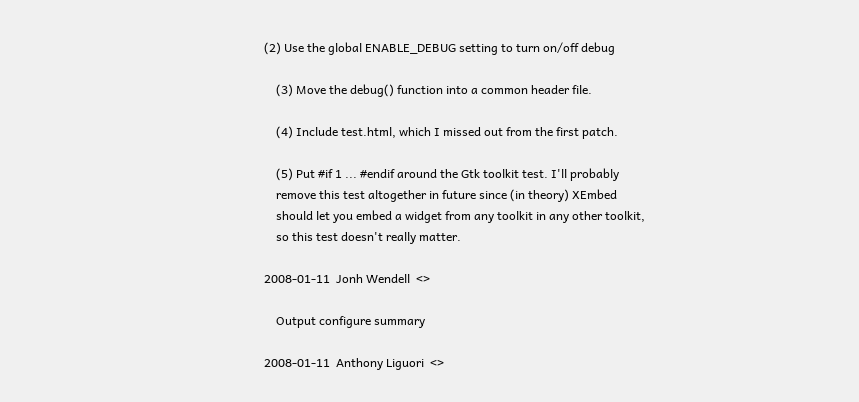(2) Use the global ENABLE_DEBUG setting to turn on/off debug

    (3) Move the debug() function into a common header file.

    (4) Include test.html, which I missed out from the first patch.

    (5) Put #if 1 ... #endif around the Gtk toolkit test. I'll probably
    remove this test altogether in future since (in theory) XEmbed
    should let you embed a widget from any toolkit in any other toolkit,
    so this test doesn't really matter.

2008-01-11  Jonh Wendell  <>

    Output configure summary

2008-01-11  Anthony Liguori  <>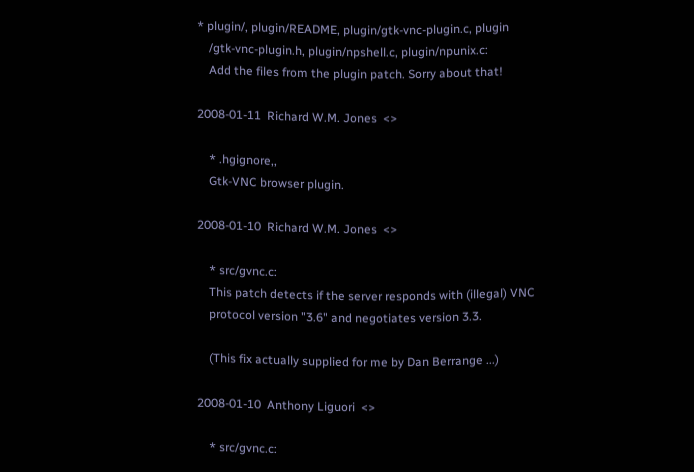* plugin/, plugin/README, plugin/gtk-vnc-plugin.c, plugin
    /gtk-vnc-plugin.h, plugin/npshell.c, plugin/npunix.c:
    Add the files from the plugin patch. Sorry about that!

2008-01-11  Richard W.M. Jones  <>

    * .hgignore,,
    Gtk-VNC browser plugin.

2008-01-10  Richard W.M. Jones  <>

    * src/gvnc.c:
    This patch detects if the server responds with (illegal) VNC
    protocol version "3.6" and negotiates version 3.3.

    (This fix actually supplied for me by Dan Berrange ...)

2008-01-10  Anthony Liguori  <>

    * src/gvnc.c: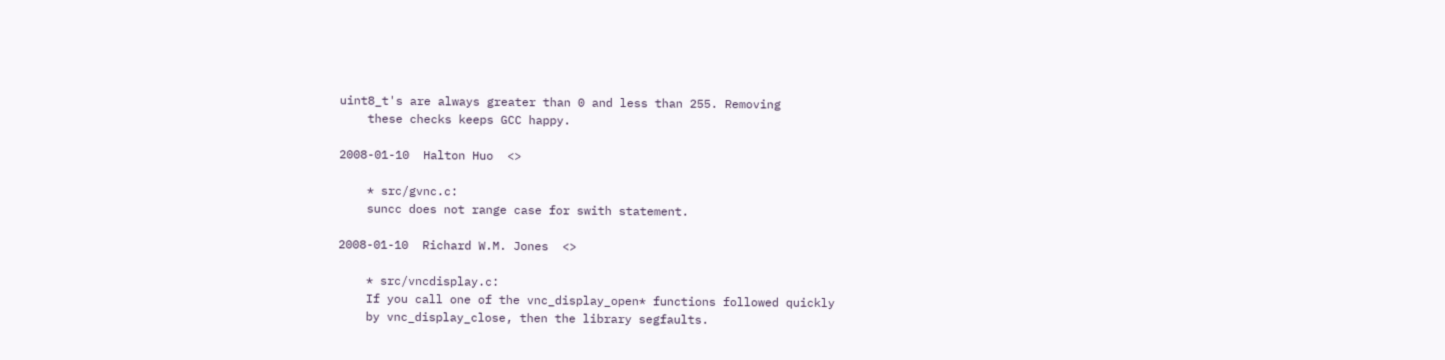uint8_t's are always greater than 0 and less than 255. Removing
    these checks keeps GCC happy.

2008-01-10  Halton Huo  <>

    * src/gvnc.c:
    suncc does not range case for swith statement.

2008-01-10  Richard W.M. Jones  <>

    * src/vncdisplay.c:
    If you call one of the vnc_display_open* functions followed quickly
    by vnc_display_close, then the library segfaults.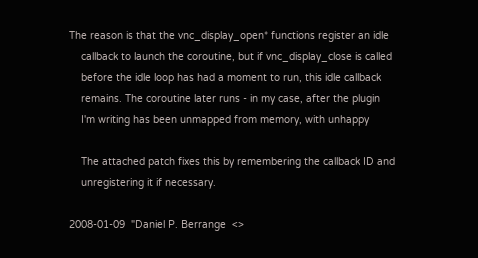The reason is that the vnc_display_open* functions register an idle
    callback to launch the coroutine, but if vnc_display_close is called
    before the idle loop has had a moment to run, this idle callback
    remains. The coroutine later runs - in my case, after the plugin
    I'm writing has been unmapped from memory, with unhappy

    The attached patch fixes this by remembering the callback ID and
    unregistering it if necessary.

2008-01-09  "Daniel P. Berrange  <>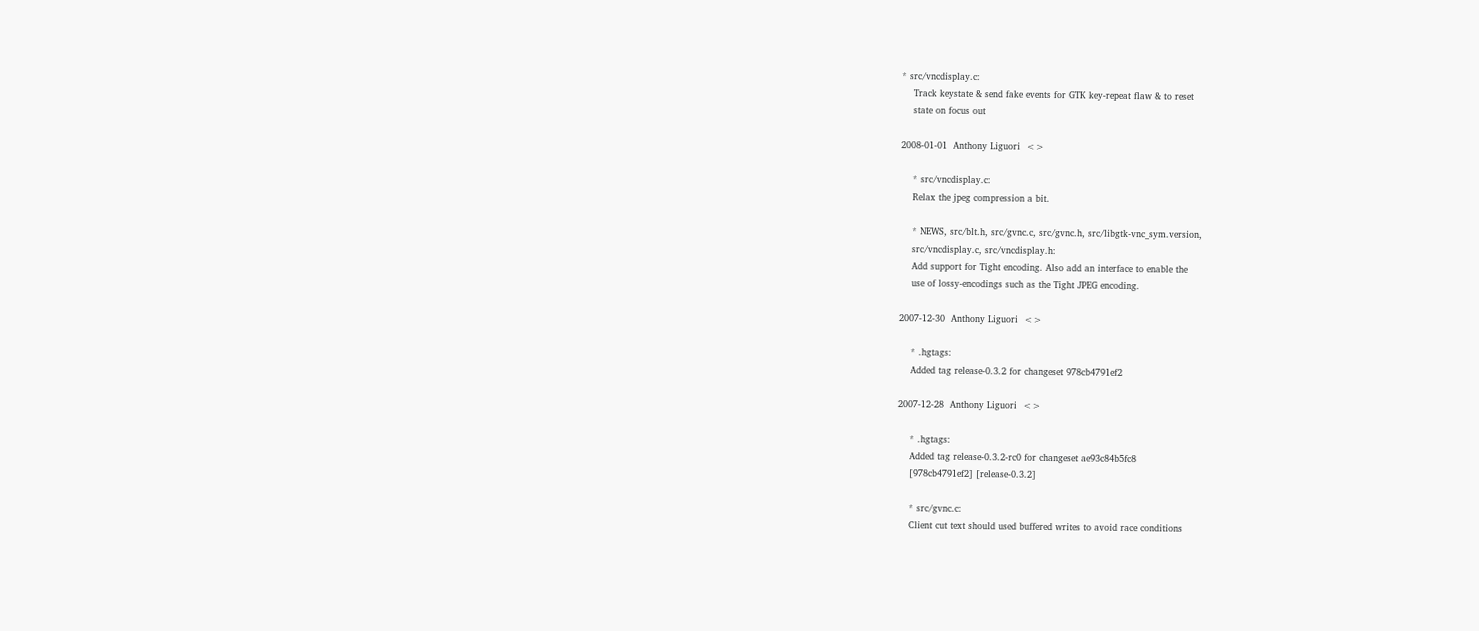* src/vncdisplay.c:
    Track keystate & send fake events for GTK key-repeat flaw & to reset
    state on focus out

2008-01-01  Anthony Liguori  <>

    * src/vncdisplay.c:
    Relax the jpeg compression a bit.

    * NEWS, src/blt.h, src/gvnc.c, src/gvnc.h, src/libgtk-vnc_sym.version,
    src/vncdisplay.c, src/vncdisplay.h:
    Add support for Tight encoding. Also add an interface to enable the
    use of lossy-encodings such as the Tight JPEG encoding.

2007-12-30  Anthony Liguori  <>

    * .hgtags:
    Added tag release-0.3.2 for changeset 978cb4791ef2

2007-12-28  Anthony Liguori  <>

    * .hgtags:
    Added tag release-0.3.2-rc0 for changeset ae93c84b5fc8
    [978cb4791ef2] [release-0.3.2]

    * src/gvnc.c:
    Client cut text should used buffered writes to avoid race conditions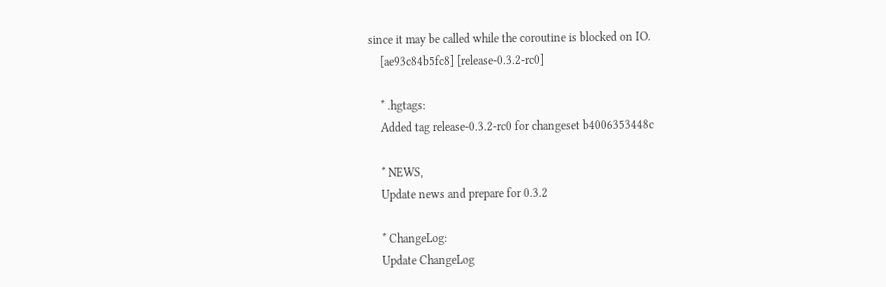since it may be called while the coroutine is blocked on IO.
    [ae93c84b5fc8] [release-0.3.2-rc0]

    * .hgtags:
    Added tag release-0.3.2-rc0 for changeset b4006353448c

    * NEWS,
    Update news and prepare for 0.3.2

    * ChangeLog:
    Update ChangeLog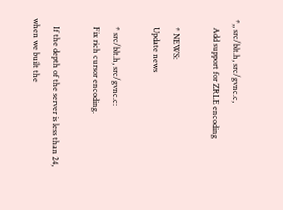*,, src/blt.h, src/gvnc.c,
    Add support for ZRLE encoding

    * NEWS:
    Update news

    * src/blt.h, src/gvnc.c:
    Fix rich cursor encoding.

    If the depth of the server is less than 24, when we built the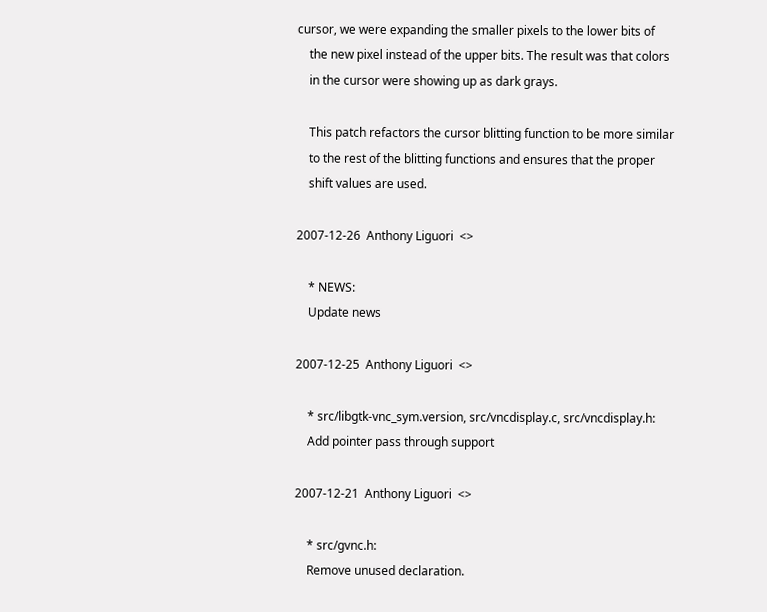cursor, we were expanding the smaller pixels to the lower bits of
    the new pixel instead of the upper bits. The result was that colors
    in the cursor were showing up as dark grays.

    This patch refactors the cursor blitting function to be more similar
    to the rest of the blitting functions and ensures that the proper
    shift values are used.

2007-12-26  Anthony Liguori  <>

    * NEWS:
    Update news

2007-12-25  Anthony Liguori  <>

    * src/libgtk-vnc_sym.version, src/vncdisplay.c, src/vncdisplay.h:
    Add pointer pass through support

2007-12-21  Anthony Liguori  <>

    * src/gvnc.h:
    Remove unused declaration.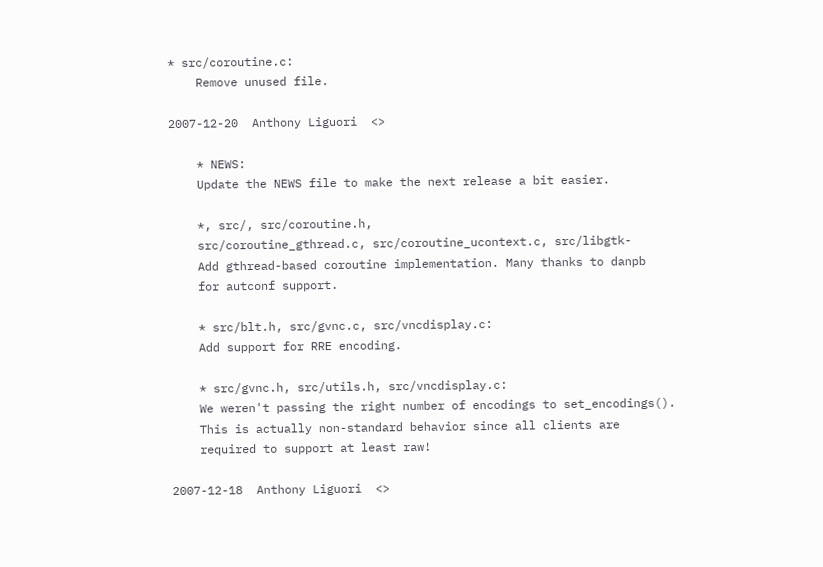* src/coroutine.c:
    Remove unused file.

2007-12-20  Anthony Liguori  <>

    * NEWS:
    Update the NEWS file to make the next release a bit easier.

    *, src/, src/coroutine.h,
    src/coroutine_gthread.c, src/coroutine_ucontext.c, src/libgtk-
    Add gthread-based coroutine implementation. Many thanks to danpb
    for autconf support.

    * src/blt.h, src/gvnc.c, src/vncdisplay.c:
    Add support for RRE encoding.

    * src/gvnc.h, src/utils.h, src/vncdisplay.c:
    We weren't passing the right number of encodings to set_encodings().
    This is actually non-standard behavior since all clients are
    required to support at least raw!

2007-12-18  Anthony Liguori  <>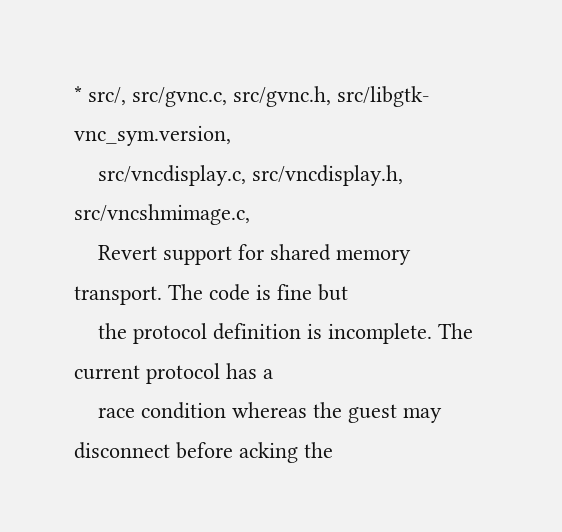* src/, src/gvnc.c, src/gvnc.h, src/libgtk-vnc_sym.version,
    src/vncdisplay.c, src/vncdisplay.h, src/vncshmimage.c,
    Revert support for shared memory transport. The code is fine but
    the protocol definition is incomplete. The current protocol has a
    race condition whereas the guest may disconnect before acking the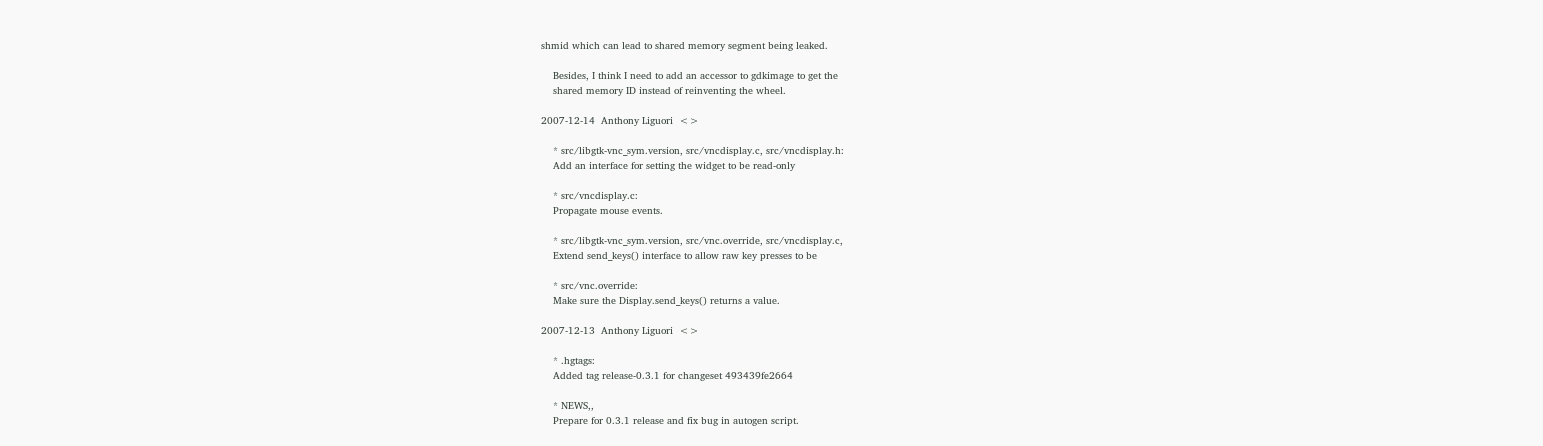shmid which can lead to shared memory segment being leaked.

    Besides, I think I need to add an accessor to gdkimage to get the
    shared memory ID instead of reinventing the wheel.

2007-12-14  Anthony Liguori  <>

    * src/libgtk-vnc_sym.version, src/vncdisplay.c, src/vncdisplay.h:
    Add an interface for setting the widget to be read-only

    * src/vncdisplay.c:
    Propagate mouse events.

    * src/libgtk-vnc_sym.version, src/vnc.override, src/vncdisplay.c,
    Extend send_keys() interface to allow raw key presses to be

    * src/vnc.override:
    Make sure the Display.send_keys() returns a value.

2007-12-13  Anthony Liguori  <>

    * .hgtags:
    Added tag release-0.3.1 for changeset 493439fe2664

    * NEWS,,
    Prepare for 0.3.1 release and fix bug in autogen script.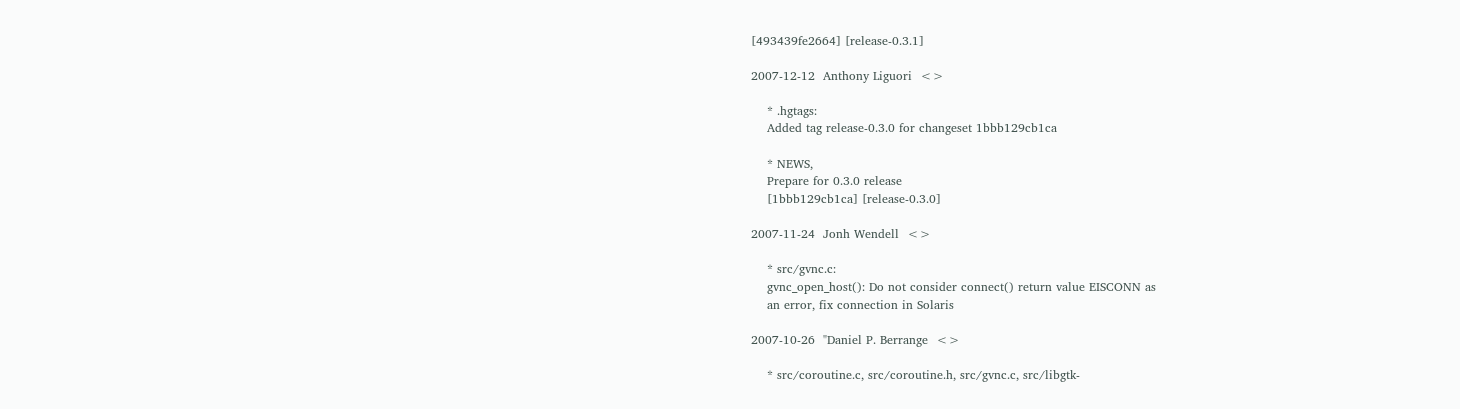[493439fe2664] [release-0.3.1]

2007-12-12  Anthony Liguori  <>

    * .hgtags:
    Added tag release-0.3.0 for changeset 1bbb129cb1ca

    * NEWS,
    Prepare for 0.3.0 release
    [1bbb129cb1ca] [release-0.3.0]

2007-11-24  Jonh Wendell  <>

    * src/gvnc.c:
    gvnc_open_host(): Do not consider connect() return value EISCONN as
    an error, fix connection in Solaris

2007-10-26  "Daniel P. Berrange  <>

    * src/coroutine.c, src/coroutine.h, src/gvnc.c, src/libgtk-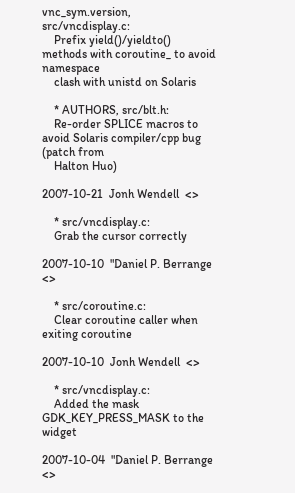vnc_sym.version, src/vncdisplay.c:
    Prefix yield()/yieldto() methods with coroutine_ to avoid namespace
    clash with unistd on Solaris

    * AUTHORS, src/blt.h:
    Re-order SPLICE macros to avoid Solaris compiler/cpp bug (patch from
    Halton Huo)

2007-10-21  Jonh Wendell  <>

    * src/vncdisplay.c:
    Grab the cursor correctly

2007-10-10  "Daniel P. Berrange  <>

    * src/coroutine.c:
    Clear coroutine caller when exiting coroutine

2007-10-10  Jonh Wendell  <>

    * src/vncdisplay.c:
    Added the mask GDK_KEY_PRESS_MASK to the widget

2007-10-04  "Daniel P. Berrange  <>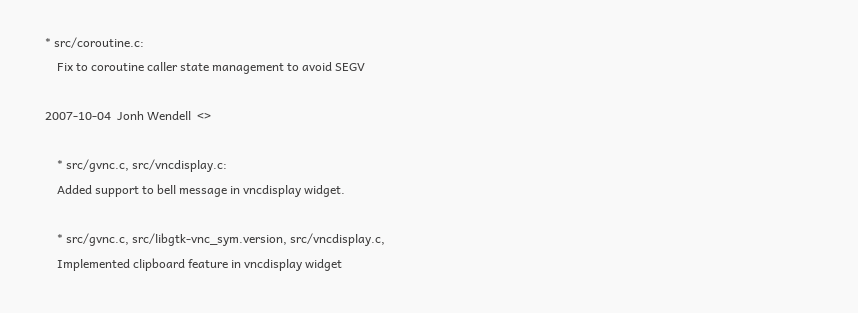* src/coroutine.c:
    Fix to coroutine caller state management to avoid SEGV

2007-10-04  Jonh Wendell  <>

    * src/gvnc.c, src/vncdisplay.c:
    Added support to bell message in vncdisplay widget.

    * src/gvnc.c, src/libgtk-vnc_sym.version, src/vncdisplay.c,
    Implemented clipboard feature in vncdisplay widget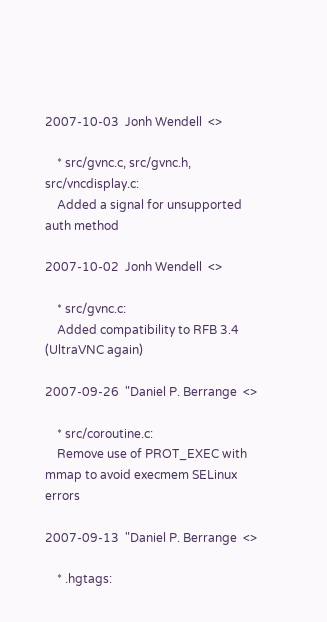2007-10-03  Jonh Wendell  <>

    * src/gvnc.c, src/gvnc.h, src/vncdisplay.c:
    Added a signal for unsupported auth method

2007-10-02  Jonh Wendell  <>

    * src/gvnc.c:
    Added compatibility to RFB 3.4 (UltraVNC again)

2007-09-26  "Daniel P. Berrange  <>

    * src/coroutine.c:
    Remove use of PROT_EXEC with mmap to avoid execmem SELinux errors

2007-09-13  "Daniel P. Berrange  <>

    * .hgtags: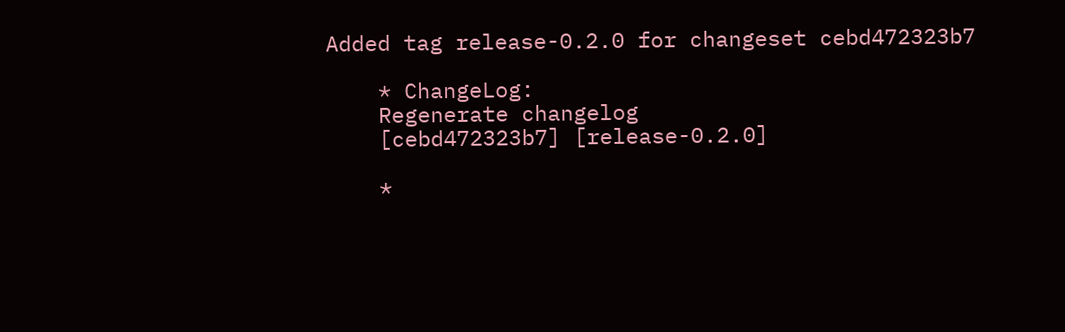Added tag release-0.2.0 for changeset cebd472323b7

    * ChangeLog:
    Regenerate changelog
    [cebd472323b7] [release-0.2.0]

    *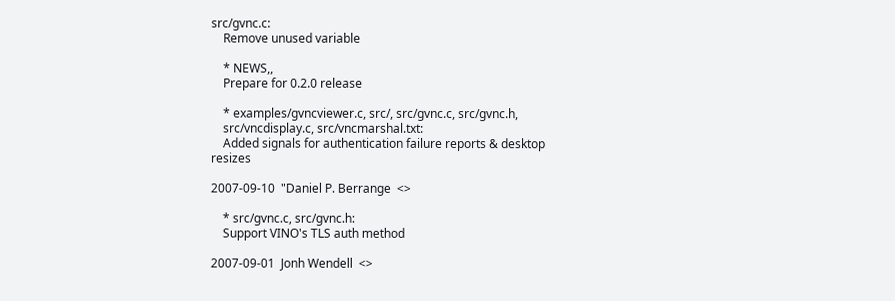src/gvnc.c:
    Remove unused variable

    * NEWS,,
    Prepare for 0.2.0 release

    * examples/gvncviewer.c, src/, src/gvnc.c, src/gvnc.h,
    src/vncdisplay.c, src/vncmarshal.txt:
    Added signals for authentication failure reports & desktop resizes

2007-09-10  "Daniel P. Berrange  <>

    * src/gvnc.c, src/gvnc.h:
    Support VINO's TLS auth method

2007-09-01  Jonh Wendell  <>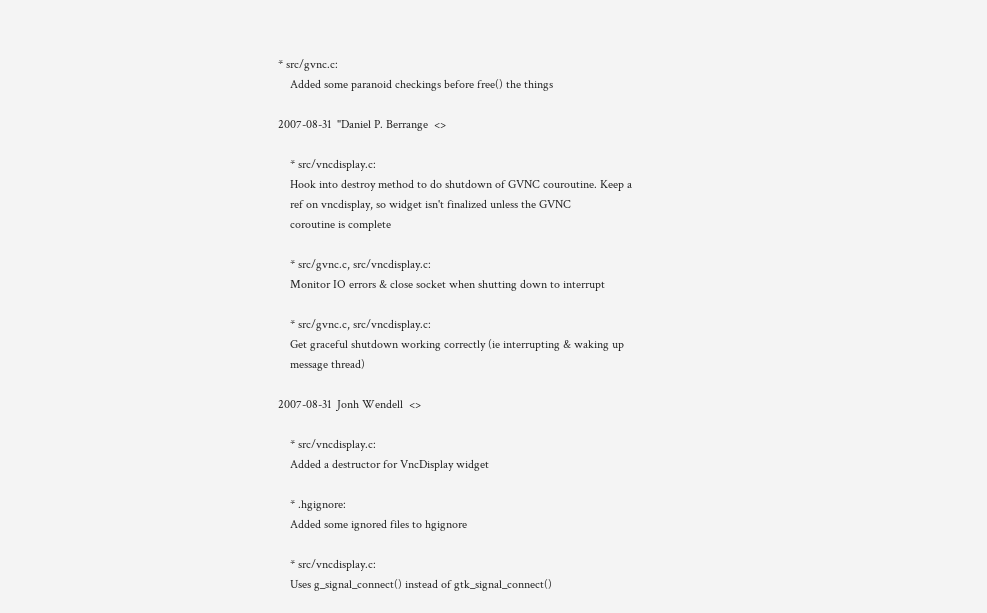* src/gvnc.c:
    Added some paranoid checkings before free() the things

2007-08-31  "Daniel P. Berrange  <>

    * src/vncdisplay.c:
    Hook into destroy method to do shutdown of GVNC couroutine. Keep a
    ref on vncdisplay, so widget isn't finalized unless the GVNC
    coroutine is complete

    * src/gvnc.c, src/vncdisplay.c:
    Monitor IO errors & close socket when shutting down to interrupt

    * src/gvnc.c, src/vncdisplay.c:
    Get graceful shutdown working correctly (ie interrupting & waking up
    message thread)

2007-08-31  Jonh Wendell  <>

    * src/vncdisplay.c:
    Added a destructor for VncDisplay widget

    * .hgignore:
    Added some ignored files to hgignore

    * src/vncdisplay.c:
    Uses g_signal_connect() instead of gtk_signal_connect()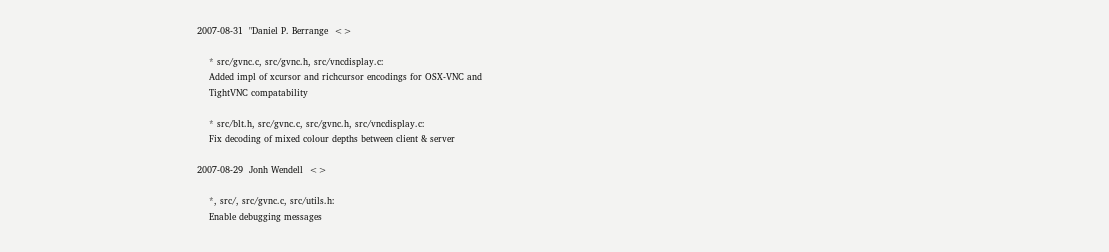2007-08-31  "Daniel P. Berrange  <>

    * src/gvnc.c, src/gvnc.h, src/vncdisplay.c:
    Added impl of xcursor and richcursor encodings for OSX-VNC and
    TightVNC compatability

    * src/blt.h, src/gvnc.c, src/gvnc.h, src/vncdisplay.c:
    Fix decoding of mixed colour depths between client & server

2007-08-29  Jonh Wendell  <>

    *, src/, src/gvnc.c, src/utils.h:
    Enable debugging messages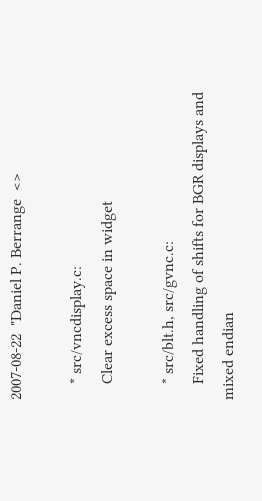2007-08-22  "Daniel P. Berrange  <>

    * src/vncdisplay.c:
    Clear excess space in widget

    * src/blt.h, src/gvnc.c:
    Fixed handling of shifts for BGR displays and mixed endian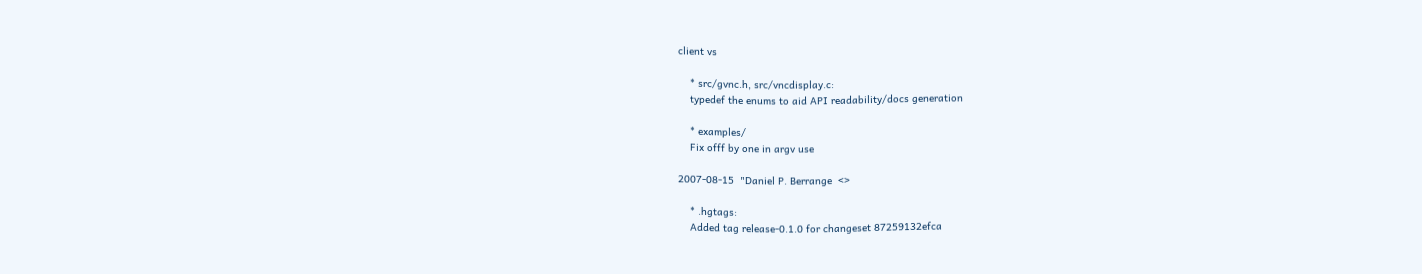client vs

    * src/gvnc.h, src/vncdisplay.c:
    typedef the enums to aid API readability/docs generation

    * examples/
    Fix offf by one in argv use

2007-08-15  "Daniel P. Berrange  <>

    * .hgtags:
    Added tag release-0.1.0 for changeset 87259132efca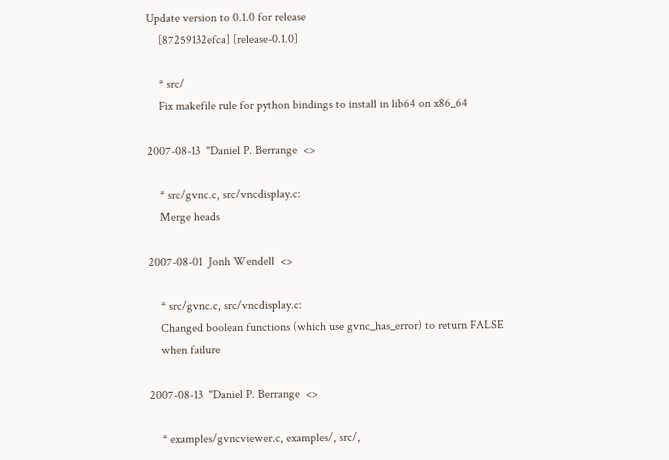Update version to 0.1.0 for release
    [87259132efca] [release-0.1.0]

    * src/
    Fix makefile rule for python bindings to install in lib64 on x86_64

2007-08-13  "Daniel P. Berrange  <>

    * src/gvnc.c, src/vncdisplay.c:
    Merge heads

2007-08-01  Jonh Wendell  <>

    * src/gvnc.c, src/vncdisplay.c:
    Changed boolean functions (which use gvnc_has_error) to return FALSE
    when failure

2007-08-13  "Daniel P. Berrange  <>

    * examples/gvncviewer.c, examples/, src/,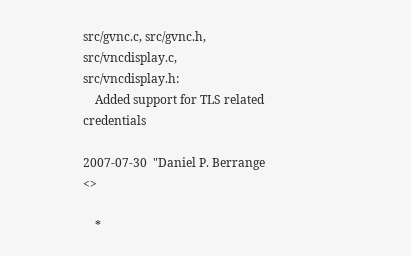src/gvnc.c, src/gvnc.h, src/vncdisplay.c, src/vncdisplay.h:
    Added support for TLS related credentials

2007-07-30  "Daniel P. Berrange  <>

    *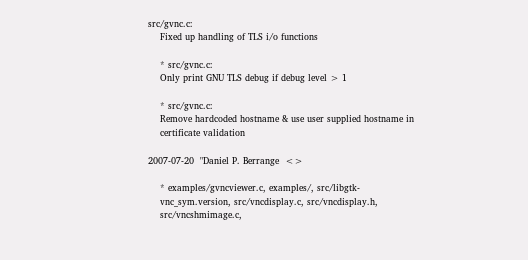src/gvnc.c:
    Fixed up handling of TLS i/o functions

    * src/gvnc.c:
    Only print GNU TLS debug if debug level > 1

    * src/gvnc.c:
    Remove hardcoded hostname & use user supplied hostname in
    certificate validation

2007-07-20  "Daniel P. Berrange  <>

    * examples/gvncviewer.c, examples/, src/libgtk-
    vnc_sym.version, src/vncdisplay.c, src/vncdisplay.h,
    src/vncshmimage.c,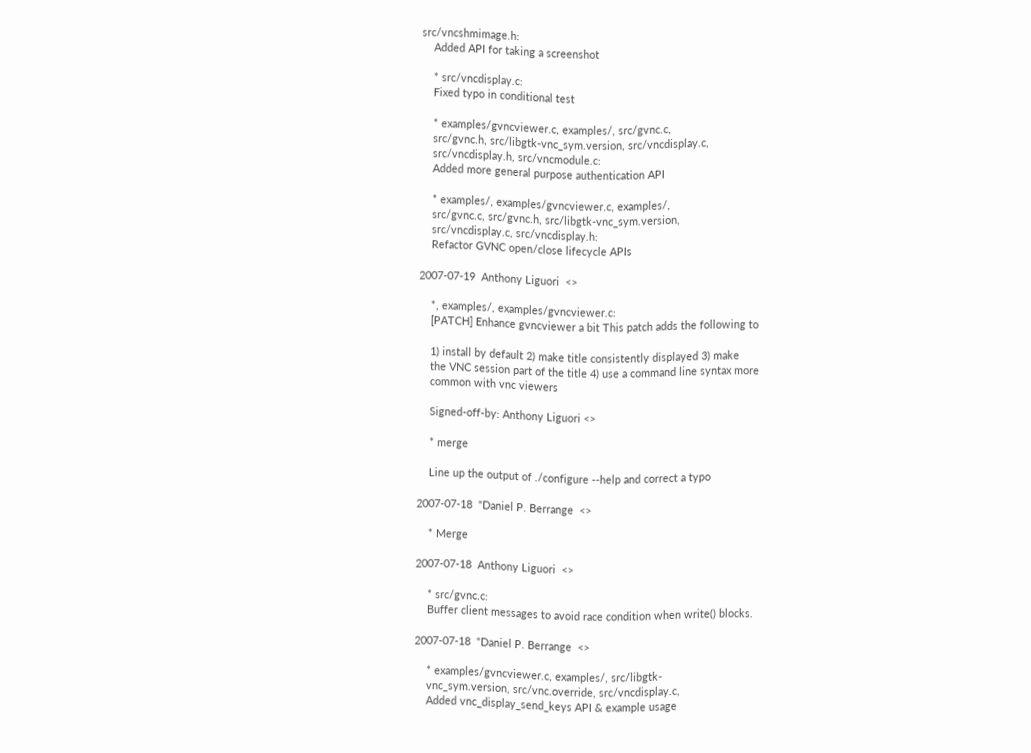src/vncshmimage.h:
    Added API for taking a screenshot

    * src/vncdisplay.c:
    Fixed typo in conditional test

    * examples/gvncviewer.c, examples/, src/gvnc.c,
    src/gvnc.h, src/libgtk-vnc_sym.version, src/vncdisplay.c,
    src/vncdisplay.h, src/vncmodule.c:
    Added more general purpose authentication API

    * examples/, examples/gvncviewer.c, examples/,
    src/gvnc.c, src/gvnc.h, src/libgtk-vnc_sym.version,
    src/vncdisplay.c, src/vncdisplay.h:
    Refactor GVNC open/close lifecycle APIs

2007-07-19  Anthony Liguori  <>

    *, examples/, examples/gvncviewer.c:
    [PATCH] Enhance gvncviewer a bit This patch adds the following to

    1) install by default 2) make title consistently displayed 3) make
    the VNC session part of the title 4) use a command line syntax more
    common with vnc viewers

    Signed-off-by: Anthony Liguori <>

    * merge

    Line up the output of ./configure --help and correct a typo

2007-07-18  "Daniel P. Berrange  <>

    * Merge

2007-07-18  Anthony Liguori  <>

    * src/gvnc.c:
    Buffer client messages to avoid race condition when write() blocks.

2007-07-18  "Daniel P. Berrange  <>

    * examples/gvncviewer.c, examples/, src/libgtk-
    vnc_sym.version, src/vnc.override, src/vncdisplay.c,
    Added vnc_display_send_keys API & example usage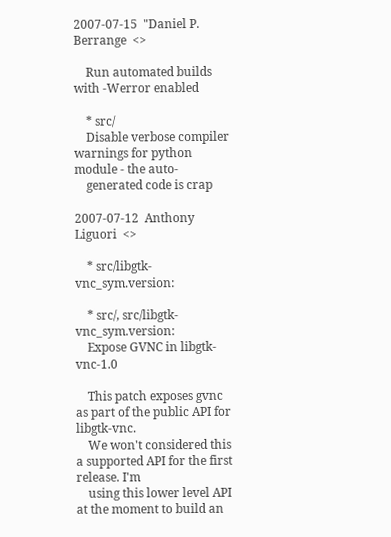2007-07-15  "Daniel P. Berrange  <>

    Run automated builds with -Werror enabled

    * src/
    Disable verbose compiler warnings for python module - the auto-
    generated code is crap

2007-07-12  Anthony Liguori  <>

    * src/libgtk-vnc_sym.version:

    * src/, src/libgtk-vnc_sym.version:
    Expose GVNC in libgtk-vnc-1.0

    This patch exposes gvnc as part of the public API for libgtk-vnc.
    We won't considered this a supported API for the first release. I'm
    using this lower level API at the moment to build an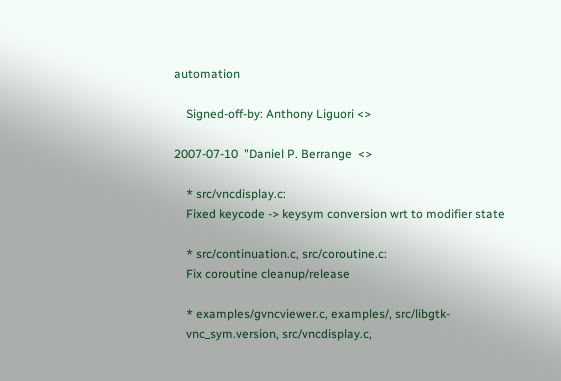automation

    Signed-off-by: Anthony Liguori <>

2007-07-10  "Daniel P. Berrange  <>

    * src/vncdisplay.c:
    Fixed keycode -> keysym conversion wrt to modifier state

    * src/continuation.c, src/coroutine.c:
    Fix coroutine cleanup/release

    * examples/gvncviewer.c, examples/, src/libgtk-
    vnc_sym.version, src/vncdisplay.c,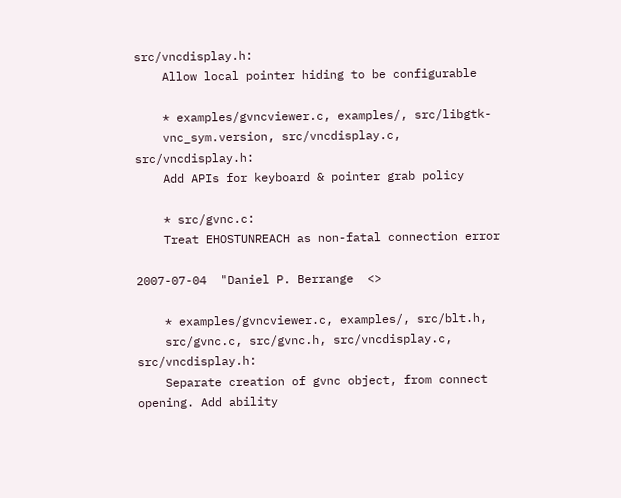src/vncdisplay.h:
    Allow local pointer hiding to be configurable

    * examples/gvncviewer.c, examples/, src/libgtk-
    vnc_sym.version, src/vncdisplay.c, src/vncdisplay.h:
    Add APIs for keyboard & pointer grab policy

    * src/gvnc.c:
    Treat EHOSTUNREACH as non-fatal connection error

2007-07-04  "Daniel P. Berrange  <>

    * examples/gvncviewer.c, examples/, src/blt.h,
    src/gvnc.c, src/gvnc.h, src/vncdisplay.c, src/vncdisplay.h:
    Separate creation of gvnc object, from connect opening. Add ability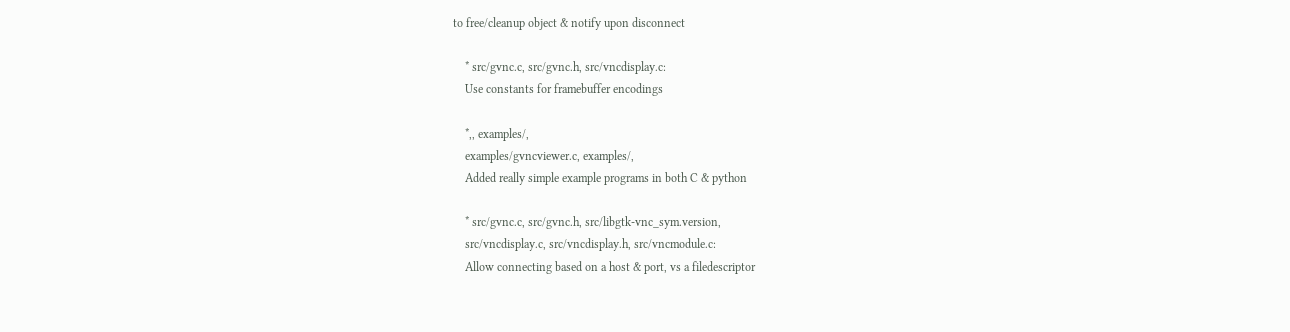to free/cleanup object & notify upon disconnect

    * src/gvnc.c, src/gvnc.h, src/vncdisplay.c:
    Use constants for framebuffer encodings

    *,, examples/,
    examples/gvncviewer.c, examples/,
    Added really simple example programs in both C & python

    * src/gvnc.c, src/gvnc.h, src/libgtk-vnc_sym.version,
    src/vncdisplay.c, src/vncdisplay.h, src/vncmodule.c:
    Allow connecting based on a host & port, vs a filedescriptor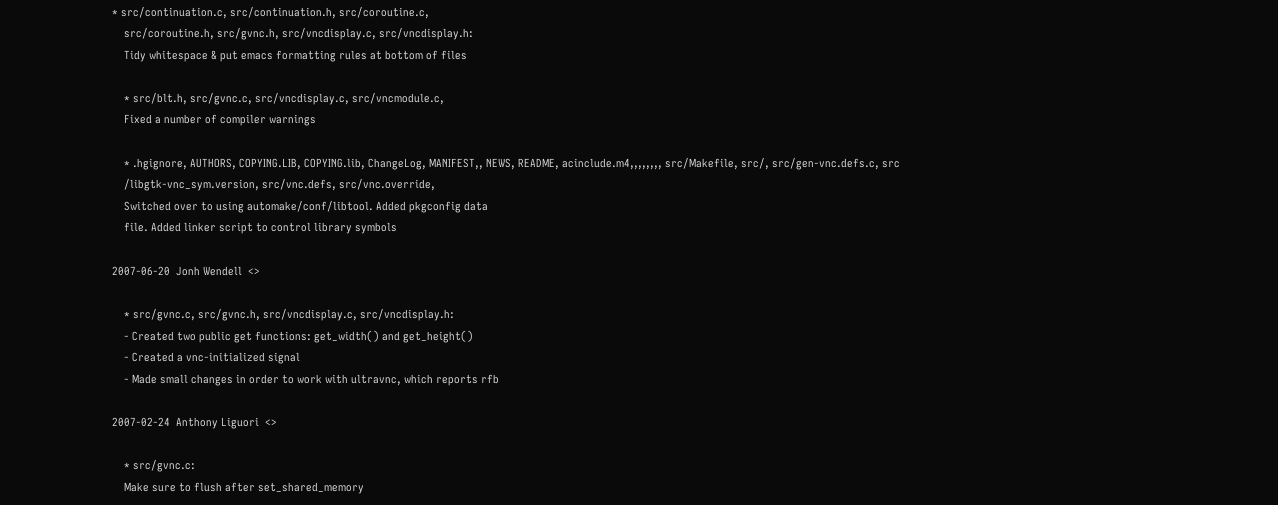* src/continuation.c, src/continuation.h, src/coroutine.c,
    src/coroutine.h, src/gvnc.h, src/vncdisplay.c, src/vncdisplay.h:
    Tidy whitespace & put emacs formatting rules at bottom of files

    * src/blt.h, src/gvnc.c, src/vncdisplay.c, src/vncmodule.c,
    Fixed a number of compiler warnings

    * .hgignore, AUTHORS, COPYING.LIB, COPYING.lib, ChangeLog, MANIFEST,, NEWS, README, acinclude.m4,,,,,,,, src/Makefile, src/, src/gen-vnc.defs.c, src
    /libgtk-vnc_sym.version, src/vnc.defs, src/vnc.override,
    Switched over to using automake/conf/libtool. Added pkgconfig data
    file. Added linker script to control library symbols

2007-06-20  Jonh Wendell  <>

    * src/gvnc.c, src/gvnc.h, src/vncdisplay.c, src/vncdisplay.h:
    - Created two public get functions: get_width() and get_height()
    - Created a vnc-initialized signal
    - Made small changes in order to work with ultravnc, which reports rfb

2007-02-24  Anthony Liguori  <>

    * src/gvnc.c:
    Make sure to flush after set_shared_memory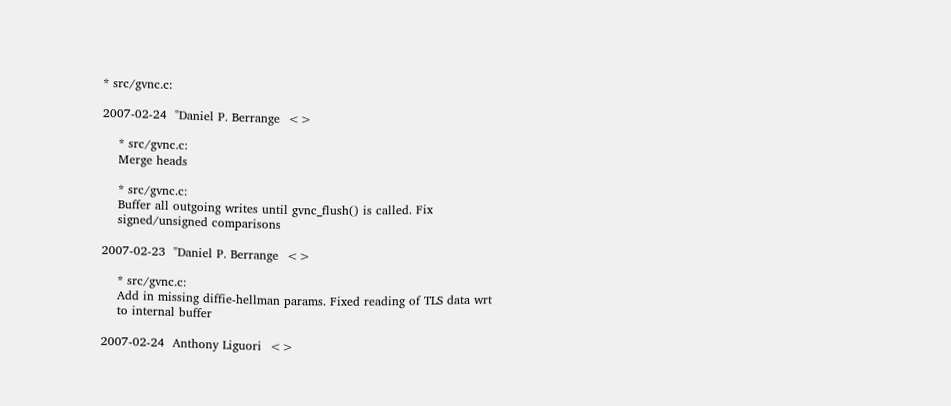* src/gvnc.c:

2007-02-24  "Daniel P. Berrange  <>

    * src/gvnc.c:
    Merge heads

    * src/gvnc.c:
    Buffer all outgoing writes until gvnc_flush() is called. Fix
    signed/unsigned comparisons

2007-02-23  "Daniel P. Berrange  <>

    * src/gvnc.c:
    Add in missing diffie-hellman params. Fixed reading of TLS data wrt
    to internal buffer

2007-02-24  Anthony Liguori  <>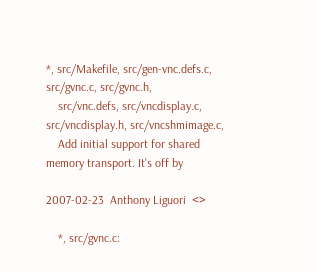*, src/Makefile, src/gen-vnc.defs.c, src/gvnc.c, src/gvnc.h,
    src/vnc.defs, src/vncdisplay.c, src/vncdisplay.h, src/vncshmimage.c,
    Add initial support for shared memory transport. It's off by

2007-02-23  Anthony Liguori  <>

    *, src/gvnc.c: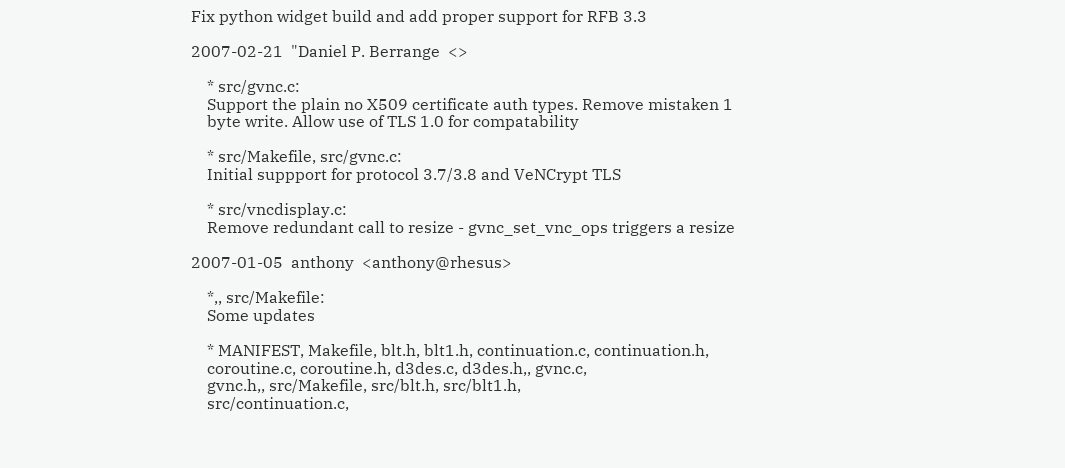Fix python widget build and add proper support for RFB 3.3

2007-02-21  "Daniel P. Berrange  <>

    * src/gvnc.c:
    Support the plain no X509 certificate auth types. Remove mistaken 1
    byte write. Allow use of TLS 1.0 for compatability

    * src/Makefile, src/gvnc.c:
    Initial suppport for protocol 3.7/3.8 and VeNCrypt TLS

    * src/vncdisplay.c:
    Remove redundant call to resize - gvnc_set_vnc_ops triggers a resize

2007-01-05  anthony  <anthony@rhesus>

    *,, src/Makefile:
    Some updates

    * MANIFEST, Makefile, blt.h, blt1.h, continuation.c, continuation.h,
    coroutine.c, coroutine.h, d3des.c, d3des.h,, gvnc.c,
    gvnc.h,, src/Makefile, src/blt.h, src/blt1.h,
    src/continuation.c,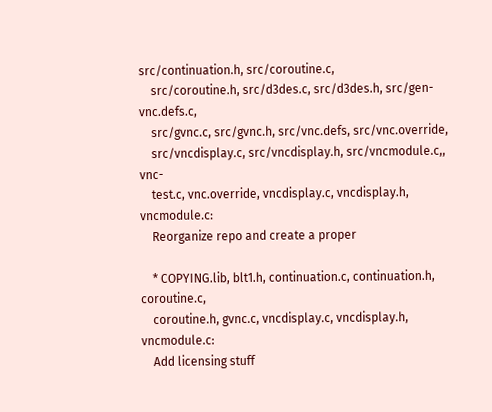src/continuation.h, src/coroutine.c,
    src/coroutine.h, src/d3des.c, src/d3des.h, src/gen-vnc.defs.c,
    src/gvnc.c, src/gvnc.h, src/vnc.defs, src/vnc.override,
    src/vncdisplay.c, src/vncdisplay.h, src/vncmodule.c,, vnc-
    test.c, vnc.override, vncdisplay.c, vncdisplay.h, vncmodule.c:
    Reorganize repo and create a proper

    * COPYING.lib, blt1.h, continuation.c, continuation.h, coroutine.c,
    coroutine.h, gvnc.c, vncdisplay.c, vncdisplay.h, vncmodule.c:
    Add licensing stuff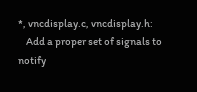*, vncdisplay.c, vncdisplay.h:
    Add a proper set of signals to notify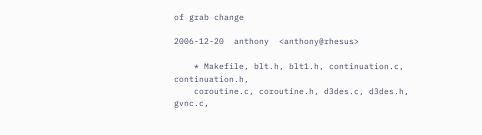of grab change

2006-12-20  anthony  <anthony@rhesus>

    * Makefile, blt.h, blt1.h, continuation.c, continuation.h,
    coroutine.c, coroutine.h, d3des.c, d3des.h, gvnc.c,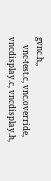gvnc.h,,
    vnc-test.c, vnc.override, vncdisplay.c, vncdisplay.h,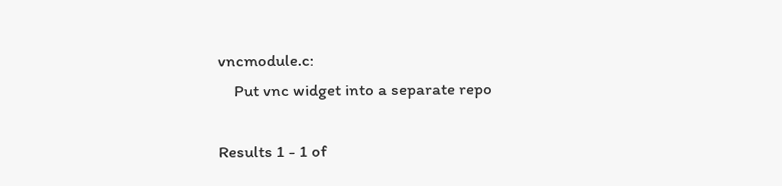vncmodule.c:
    Put vnc widget into a separate repo

Results 1 - 1 of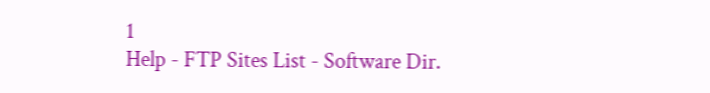1
Help - FTP Sites List - Software Dir.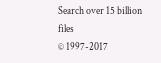Search over 15 billion files
© 1997-2017